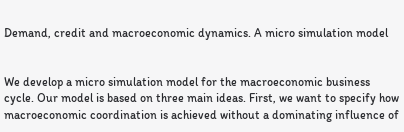Demand, credit and macroeconomic dynamics. A micro simulation model


We develop a micro simulation model for the macroeconomic business cycle. Our model is based on three main ideas. First, we want to specify how macroeconomic coordination is achieved without a dominating influence of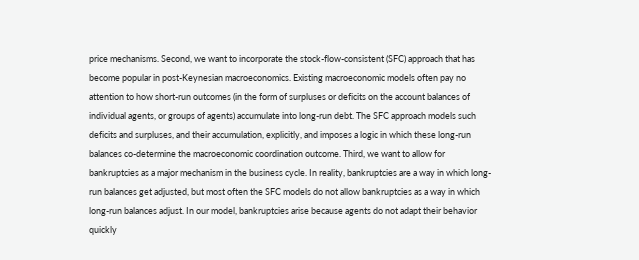price mechanisms. Second, we want to incorporate the stock-flow-consistent (SFC) approach that has become popular in post-Keynesian macroeconomics. Existing macroeconomic models often pay no attention to how short-run outcomes (in the form of surpluses or deficits on the account balances of individual agents, or groups of agents) accumulate into long-run debt. The SFC approach models such deficits and surpluses, and their accumulation, explicitly, and imposes a logic in which these long-run balances co-determine the macroeconomic coordination outcome. Third, we want to allow for bankruptcies as a major mechanism in the business cycle. In reality, bankruptcies are a way in which long-run balances get adjusted, but most often the SFC models do not allow bankruptcies as a way in which long-run balances adjust. In our model, bankruptcies arise because agents do not adapt their behavior quickly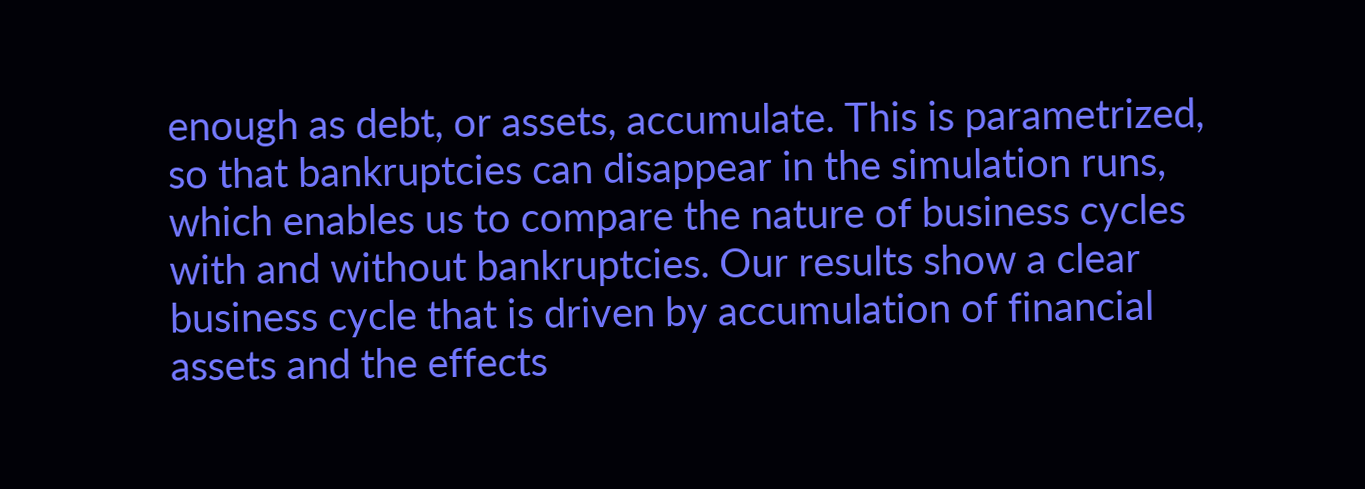enough as debt, or assets, accumulate. This is parametrized, so that bankruptcies can disappear in the simulation runs, which enables us to compare the nature of business cycles with and without bankruptcies. Our results show a clear business cycle that is driven by accumulation of financial assets and the effects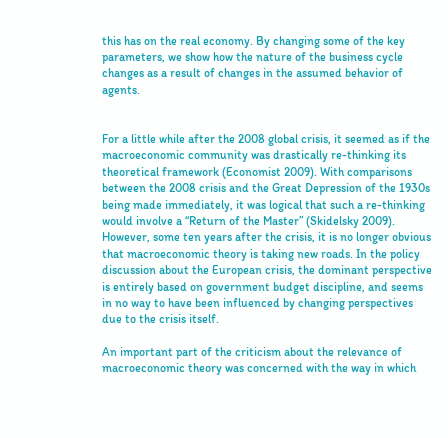this has on the real economy. By changing some of the key parameters, we show how the nature of the business cycle changes as a result of changes in the assumed behavior of agents.


For a little while after the 2008 global crisis, it seemed as if the macroeconomic community was drastically re-thinking its theoretical framework (Economist 2009). With comparisons between the 2008 crisis and the Great Depression of the 1930s being made immediately, it was logical that such a re-thinking would involve a “Return of the Master” (Skidelsky 2009). However, some ten years after the crisis, it is no longer obvious that macroeconomic theory is taking new roads. In the policy discussion about the European crisis, the dominant perspective is entirely based on government budget discipline, and seems in no way to have been influenced by changing perspectives due to the crisis itself.

An important part of the criticism about the relevance of macroeconomic theory was concerned with the way in which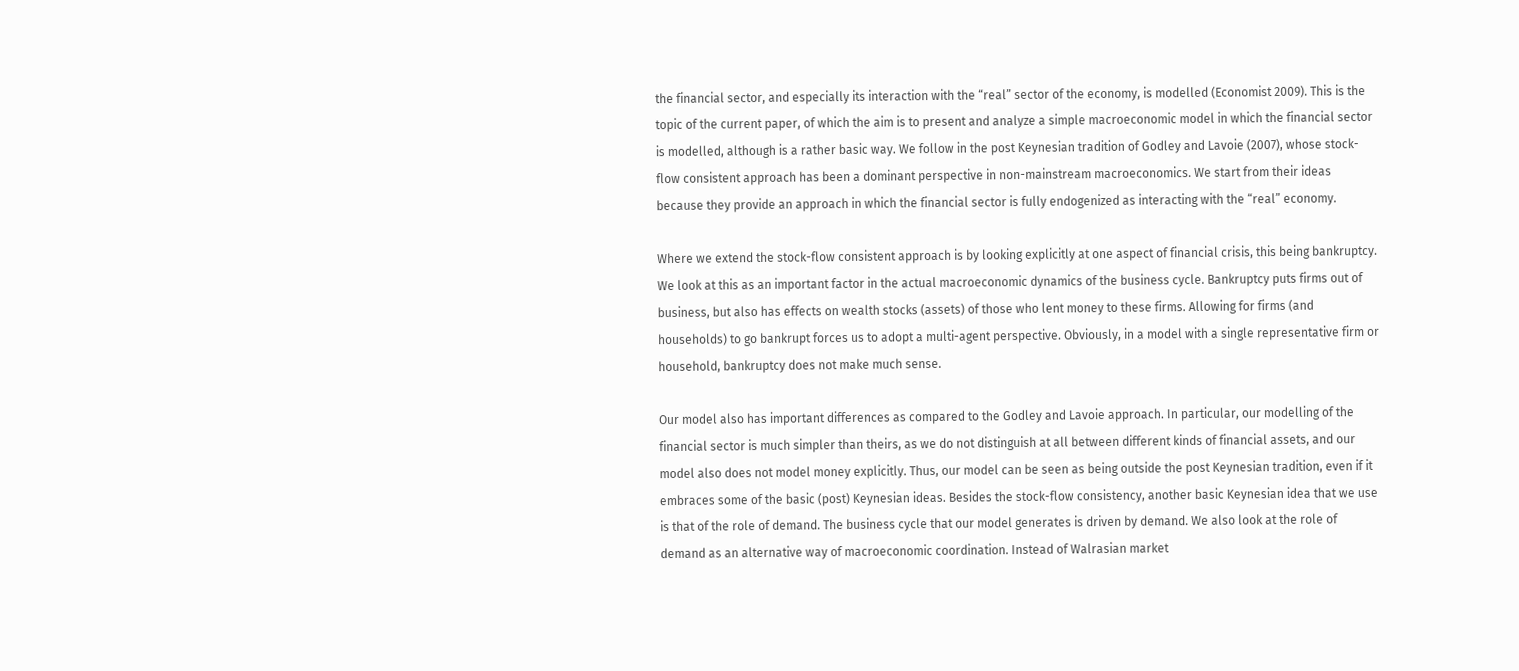the financial sector, and especially its interaction with the “real” sector of the economy, is modelled (Economist 2009). This is the topic of the current paper, of which the aim is to present and analyze a simple macroeconomic model in which the financial sector is modelled, although is a rather basic way. We follow in the post Keynesian tradition of Godley and Lavoie (2007), whose stock-flow consistent approach has been a dominant perspective in non-mainstream macroeconomics. We start from their ideas because they provide an approach in which the financial sector is fully endogenized as interacting with the “real” economy.

Where we extend the stock-flow consistent approach is by looking explicitly at one aspect of financial crisis, this being bankruptcy. We look at this as an important factor in the actual macroeconomic dynamics of the business cycle. Bankruptcy puts firms out of business, but also has effects on wealth stocks (assets) of those who lent money to these firms. Allowing for firms (and households) to go bankrupt forces us to adopt a multi-agent perspective. Obviously, in a model with a single representative firm or household, bankruptcy does not make much sense.

Our model also has important differences as compared to the Godley and Lavoie approach. In particular, our modelling of the financial sector is much simpler than theirs, as we do not distinguish at all between different kinds of financial assets, and our model also does not model money explicitly. Thus, our model can be seen as being outside the post Keynesian tradition, even if it embraces some of the basic (post) Keynesian ideas. Besides the stock-flow consistency, another basic Keynesian idea that we use is that of the role of demand. The business cycle that our model generates is driven by demand. We also look at the role of demand as an alternative way of macroeconomic coordination. Instead of Walrasian market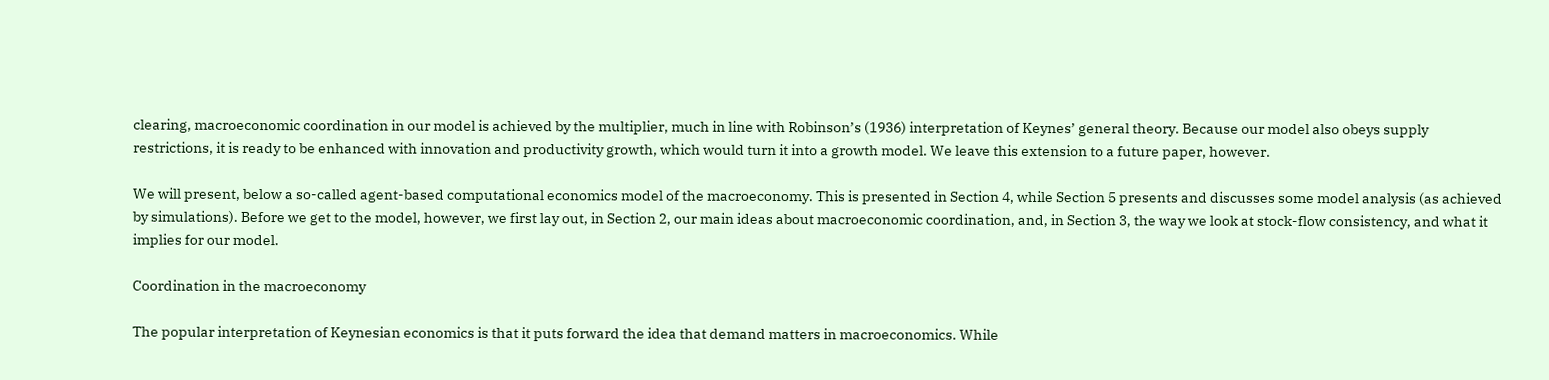clearing, macroeconomic coordination in our model is achieved by the multiplier, much in line with Robinson’s (1936) interpretation of Keynes’ general theory. Because our model also obeys supply restrictions, it is ready to be enhanced with innovation and productivity growth, which would turn it into a growth model. We leave this extension to a future paper, however.

We will present, below a so-called agent-based computational economics model of the macroeconomy. This is presented in Section 4, while Section 5 presents and discusses some model analysis (as achieved by simulations). Before we get to the model, however, we first lay out, in Section 2, our main ideas about macroeconomic coordination, and, in Section 3, the way we look at stock-flow consistency, and what it implies for our model.

Coordination in the macroeconomy

The popular interpretation of Keynesian economics is that it puts forward the idea that demand matters in macroeconomics. While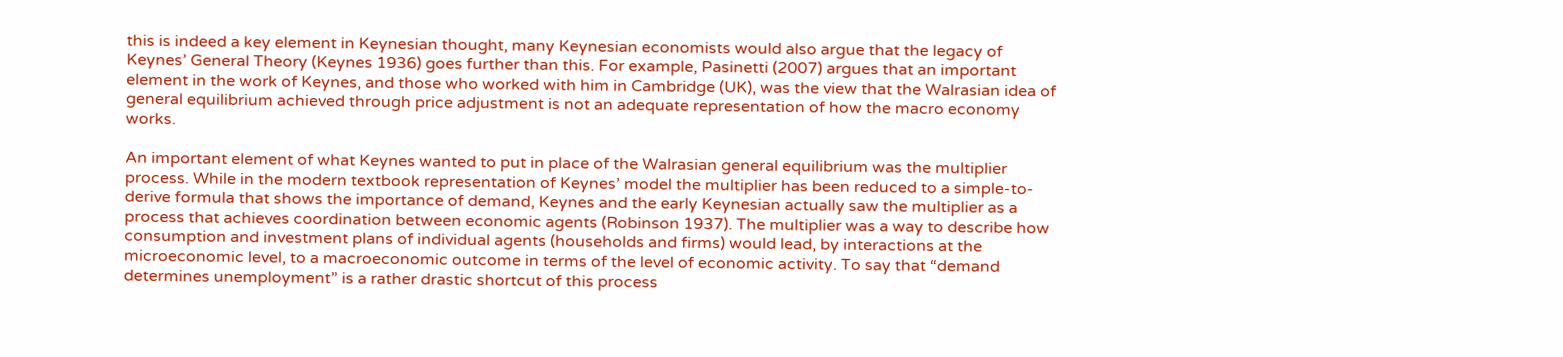this is indeed a key element in Keynesian thought, many Keynesian economists would also argue that the legacy of Keynes’ General Theory (Keynes 1936) goes further than this. For example, Pasinetti (2007) argues that an important element in the work of Keynes, and those who worked with him in Cambridge (UK), was the view that the Walrasian idea of general equilibrium achieved through price adjustment is not an adequate representation of how the macro economy works.

An important element of what Keynes wanted to put in place of the Walrasian general equilibrium was the multiplier process. While in the modern textbook representation of Keynes’ model the multiplier has been reduced to a simple-to-derive formula that shows the importance of demand, Keynes and the early Keynesian actually saw the multiplier as a process that achieves coordination between economic agents (Robinson 1937). The multiplier was a way to describe how consumption and investment plans of individual agents (households and firms) would lead, by interactions at the microeconomic level, to a macroeconomic outcome in terms of the level of economic activity. To say that “demand determines unemployment” is a rather drastic shortcut of this process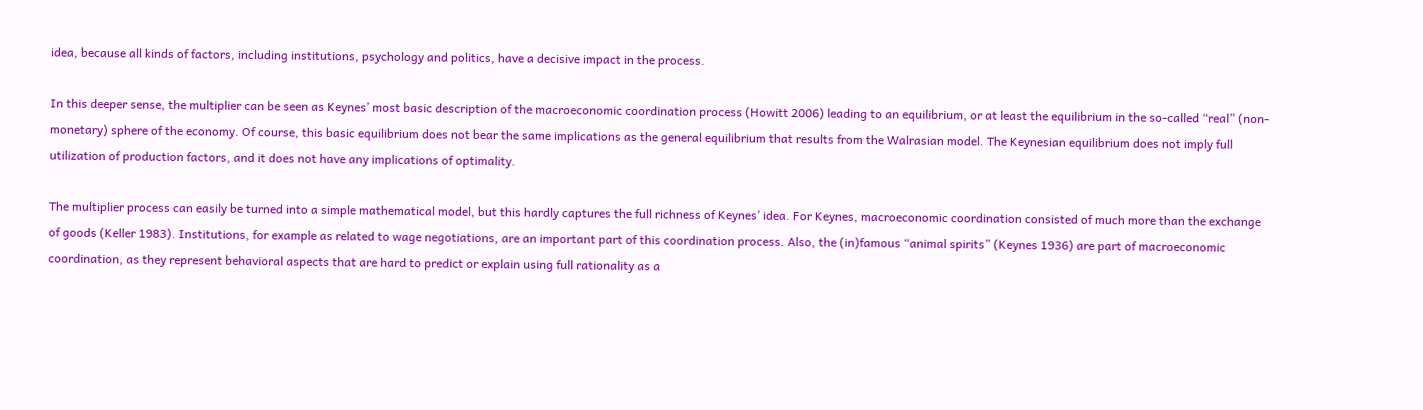idea, because all kinds of factors, including institutions, psychology and politics, have a decisive impact in the process.

In this deeper sense, the multiplier can be seen as Keynes’ most basic description of the macroeconomic coordination process (Howitt 2006) leading to an equilibrium, or at least the equilibrium in the so-called “real” (non-monetary) sphere of the economy. Of course, this basic equilibrium does not bear the same implications as the general equilibrium that results from the Walrasian model. The Keynesian equilibrium does not imply full utilization of production factors, and it does not have any implications of optimality.

The multiplier process can easily be turned into a simple mathematical model, but this hardly captures the full richness of Keynes’ idea. For Keynes, macroeconomic coordination consisted of much more than the exchange of goods (Keller 1983). Institutions, for example as related to wage negotiations, are an important part of this coordination process. Also, the (in)famous “animal spirits” (Keynes 1936) are part of macroeconomic coordination, as they represent behavioral aspects that are hard to predict or explain using full rationality as a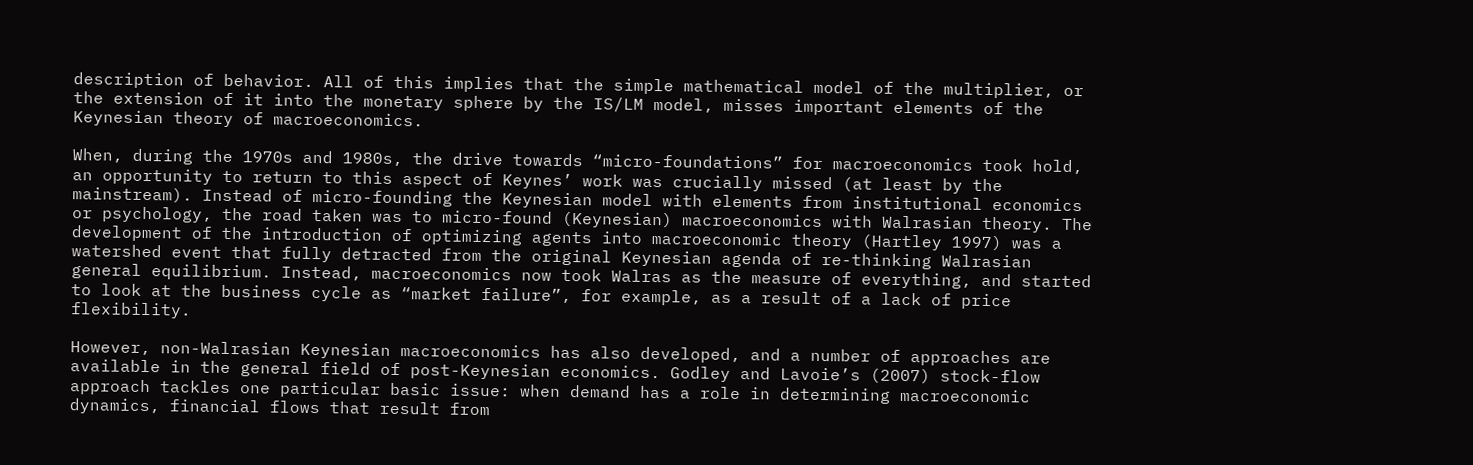description of behavior. All of this implies that the simple mathematical model of the multiplier, or the extension of it into the monetary sphere by the IS/LM model, misses important elements of the Keynesian theory of macroeconomics.

When, during the 1970s and 1980s, the drive towards “micro-foundations” for macroeconomics took hold, an opportunity to return to this aspect of Keynes’ work was crucially missed (at least by the mainstream). Instead of micro-founding the Keynesian model with elements from institutional economics or psychology, the road taken was to micro-found (Keynesian) macroeconomics with Walrasian theory. The development of the introduction of optimizing agents into macroeconomic theory (Hartley 1997) was a watershed event that fully detracted from the original Keynesian agenda of re-thinking Walrasian general equilibrium. Instead, macroeconomics now took Walras as the measure of everything, and started to look at the business cycle as “market failure”, for example, as a result of a lack of price flexibility.

However, non-Walrasian Keynesian macroeconomics has also developed, and a number of approaches are available in the general field of post-Keynesian economics. Godley and Lavoie’s (2007) stock-flow approach tackles one particular basic issue: when demand has a role in determining macroeconomic dynamics, financial flows that result from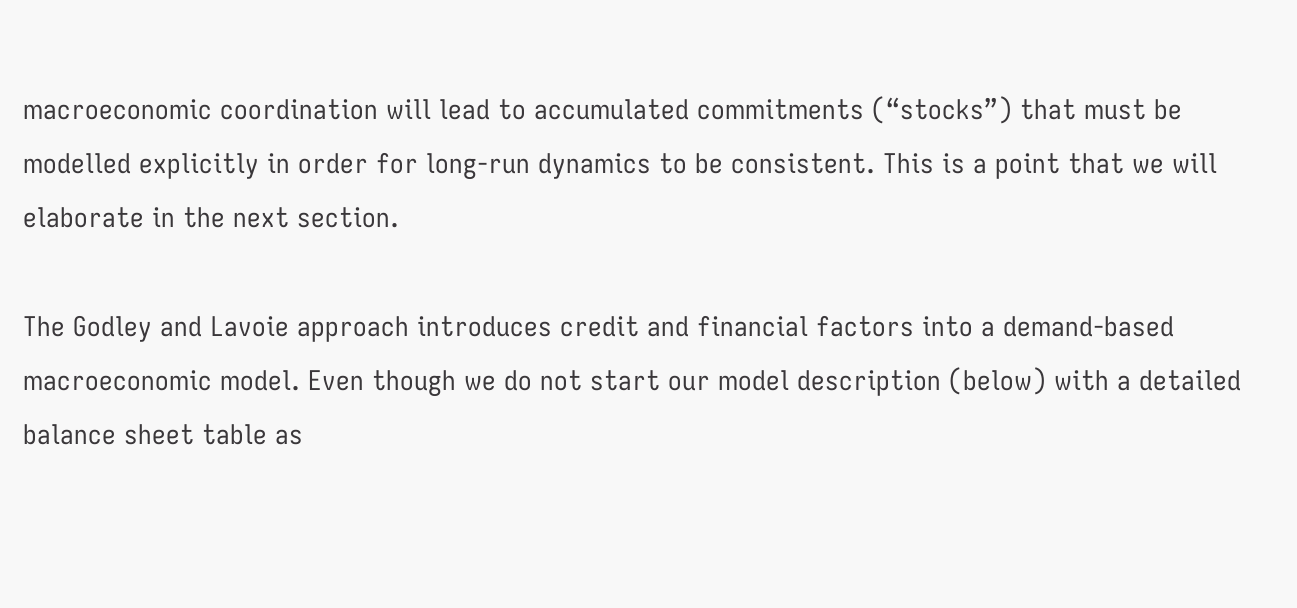macroeconomic coordination will lead to accumulated commitments (“stocks”) that must be modelled explicitly in order for long-run dynamics to be consistent. This is a point that we will elaborate in the next section.

The Godley and Lavoie approach introduces credit and financial factors into a demand-based macroeconomic model. Even though we do not start our model description (below) with a detailed balance sheet table as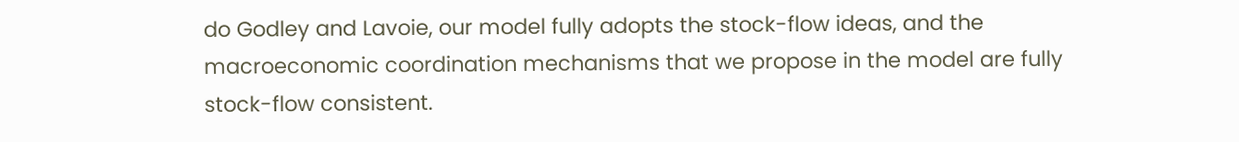do Godley and Lavoie, our model fully adopts the stock-flow ideas, and the macroeconomic coordination mechanisms that we propose in the model are fully stock-flow consistent.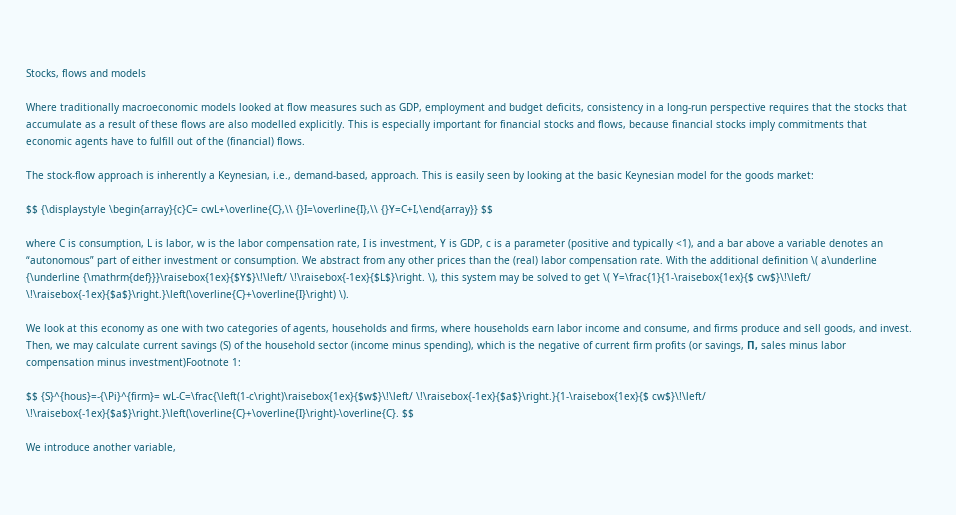Stocks, flows and models

Where traditionally macroeconomic models looked at flow measures such as GDP, employment and budget deficits, consistency in a long-run perspective requires that the stocks that accumulate as a result of these flows are also modelled explicitly. This is especially important for financial stocks and flows, because financial stocks imply commitments that economic agents have to fulfill out of the (financial) flows.

The stock-flow approach is inherently a Keynesian, i.e., demand-based, approach. This is easily seen by looking at the basic Keynesian model for the goods market:

$$ {\displaystyle \begin{array}{c}C= cwL+\overline{C},\\ {}I=\overline{I},\\ {}Y=C+I,\end{array}} $$

where C is consumption, L is labor, w is the labor compensation rate, I is investment, Y is GDP, c is a parameter (positive and typically <1), and a bar above a variable denotes an “autonomous” part of either investment or consumption. We abstract from any other prices than the (real) labor compensation rate. With the additional definition \( a\underline {\underline {\mathrm{def}}}\raisebox{1ex}{$Y$}\!\left/ \!\raisebox{-1ex}{$L$}\right. \), this system may be solved to get \( Y=\frac{1}{1-\raisebox{1ex}{$ cw$}\!\left/ \!\raisebox{-1ex}{$a$}\right.}\left(\overline{C}+\overline{I}\right) \).

We look at this economy as one with two categories of agents, households and firms, where households earn labor income and consume, and firms produce and sell goods, and invest. Then, we may calculate current savings (S) of the household sector (income minus spending), which is the negative of current firm profits (or savings, Π, sales minus labor compensation minus investment)Footnote 1:

$$ {S}^{hous}=-{\Pi}^{firm}= wL-C=\frac{\left(1-c\right)\raisebox{1ex}{$w$}\!\left/ \!\raisebox{-1ex}{$a$}\right.}{1-\raisebox{1ex}{$ cw$}\!\left/ \!\raisebox{-1ex}{$a$}\right.}\left(\overline{C}+\overline{I}\right)-\overline{C}. $$

We introduce another variable,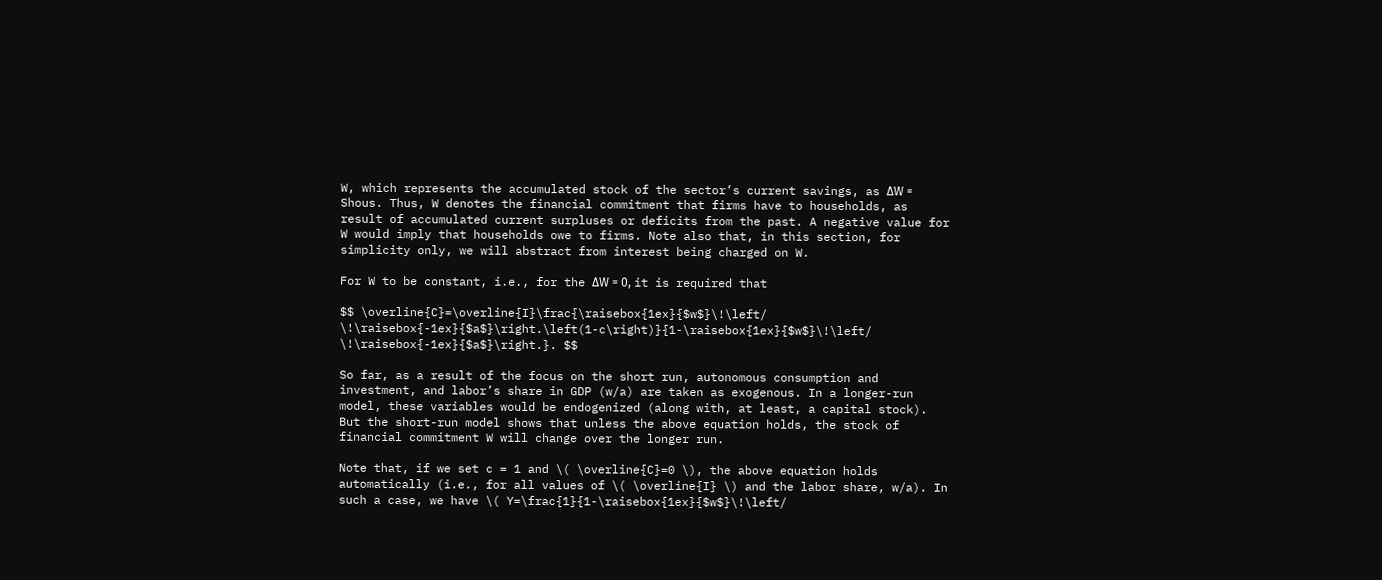W, which represents the accumulated stock of the sector’s current savings, as ΔW = Shous. Thus, W denotes the financial commitment that firms have to households, as result of accumulated current surpluses or deficits from the past. A negative value for W would imply that households owe to firms. Note also that, in this section, for simplicity only, we will abstract from interest being charged on W.

For W to be constant, i.e., for the ΔW = 0, it is required that

$$ \overline{C}=\overline{I}\frac{\raisebox{1ex}{$w$}\!\left/ \!\raisebox{-1ex}{$a$}\right.\left(1-c\right)}{1-\raisebox{1ex}{$w$}\!\left/ \!\raisebox{-1ex}{$a$}\right.}. $$

So far, as a result of the focus on the short run, autonomous consumption and investment, and labor’s share in GDP (w/a) are taken as exogenous. In a longer-run model, these variables would be endogenized (along with, at least, a capital stock). But the short-run model shows that unless the above equation holds, the stock of financial commitment W will change over the longer run.

Note that, if we set c = 1 and \( \overline{C}=0 \), the above equation holds automatically (i.e., for all values of \( \overline{I} \) and the labor share, w/a). In such a case, we have \( Y=\frac{1}{1-\raisebox{1ex}{$w$}\!\left/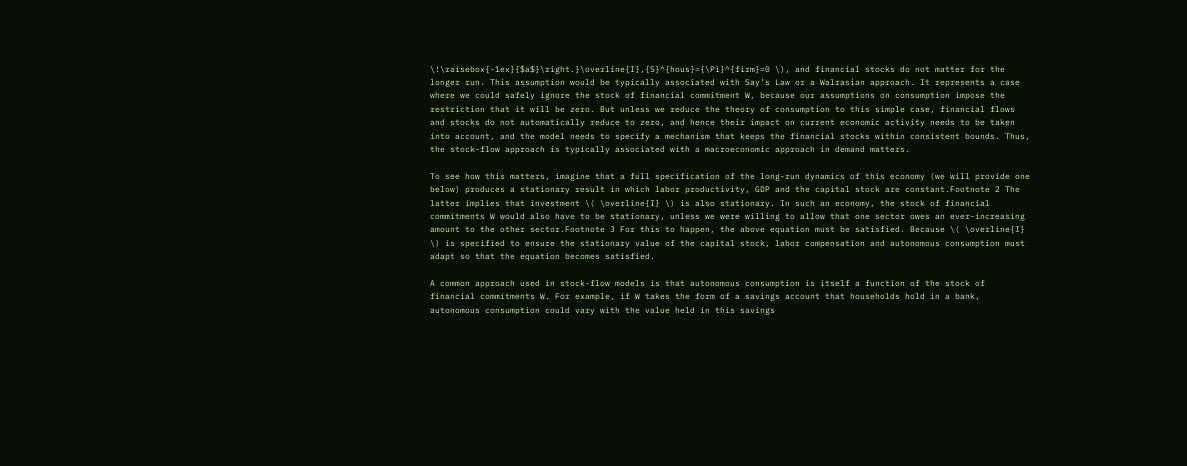\!\raisebox{-1ex}{$a$}\right.}\overline{I},{S}^{hous}={\Pi}^{firm}=0 \), and financial stocks do not matter for the longer run. This assumption would be typically associated with Say’s Law or a Walrasian approach. It represents a case where we could safely ignore the stock of financial commitment W, because our assumptions on consumption impose the restriction that it will be zero. But unless we reduce the theory of consumption to this simple case, financial flows and stocks do not automatically reduce to zero, and hence their impact on current economic activity needs to be taken into account, and the model needs to specify a mechanism that keeps the financial stocks within consistent bounds. Thus, the stock-flow approach is typically associated with a macroeconomic approach in demand matters.

To see how this matters, imagine that a full specification of the long-run dynamics of this economy (we will provide one below) produces a stationary result in which labor productivity, GDP and the capital stock are constant.Footnote 2 The latter implies that investment \( \overline{I} \) is also stationary. In such an economy, the stock of financial commitments W would also have to be stationary, unless we were willing to allow that one sector owes an ever-increasing amount to the other sector.Footnote 3 For this to happen, the above equation must be satisfied. Because \( \overline{I} \) is specified to ensure the stationary value of the capital stock, labor compensation and autonomous consumption must adapt so that the equation becomes satisfied.

A common approach used in stock-flow models is that autonomous consumption is itself a function of the stock of financial commitments W. For example, if W takes the form of a savings account that households hold in a bank, autonomous consumption could vary with the value held in this savings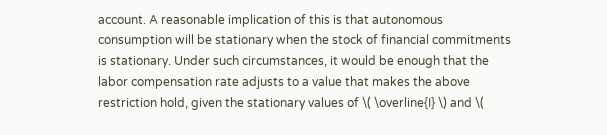account. A reasonable implication of this is that autonomous consumption will be stationary when the stock of financial commitments is stationary. Under such circumstances, it would be enough that the labor compensation rate adjusts to a value that makes the above restriction hold, given the stationary values of \( \overline{I} \) and \(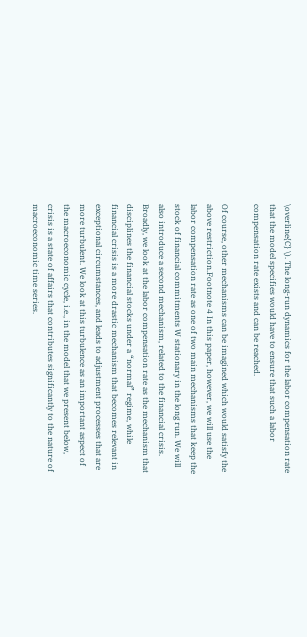\overline{C} \). The long-run dynamics for the labor compensation rate that the model specifies would have to ensure that such a labor compensation rate exists and can be reached.

Of course, other mechanisms can be imagined which would satisfy the above restriction.Footnote 4 In this paper, however, we will use the labor compensation rate as one of two main mechanisms that keep the stock of financial commitments W stationary in the long run. We will also introduce a second mechanism, related to the financial crisis. Broadly, we look at the labor compensation rate as the mechanism that disciplines the financial stocks under a “normal” regime, while financial crisis is a more drastic mechanism that becomes relevant in exceptional circumstances, and leads to adjustment processes that are more turbulent. We look at this turbulence as an important aspect of the macroeconomic cycle, i.e., in the model that we present below, crisis is a state of affairs that contributes significantly to the nature of macroeconomic time series.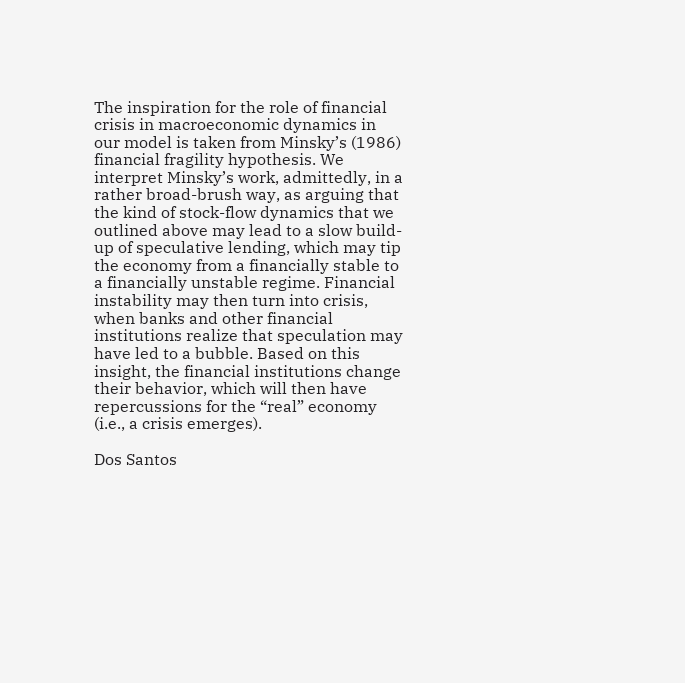The inspiration for the role of financial crisis in macroeconomic dynamics in our model is taken from Minsky’s (1986) financial fragility hypothesis. We interpret Minsky’s work, admittedly, in a rather broad-brush way, as arguing that the kind of stock-flow dynamics that we outlined above may lead to a slow build-up of speculative lending, which may tip the economy from a financially stable to a financially unstable regime. Financial instability may then turn into crisis, when banks and other financial institutions realize that speculation may have led to a bubble. Based on this insight, the financial institutions change their behavior, which will then have repercussions for the “real” economy (i.e., a crisis emerges).

Dos Santos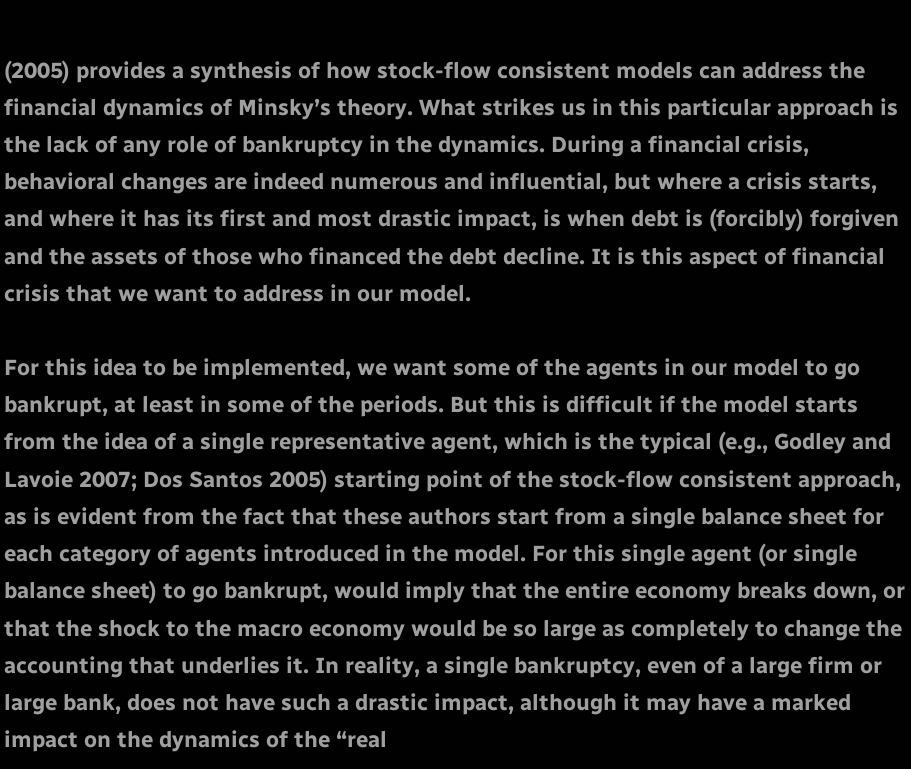(2005) provides a synthesis of how stock-flow consistent models can address the financial dynamics of Minsky’s theory. What strikes us in this particular approach is the lack of any role of bankruptcy in the dynamics. During a financial crisis, behavioral changes are indeed numerous and influential, but where a crisis starts, and where it has its first and most drastic impact, is when debt is (forcibly) forgiven and the assets of those who financed the debt decline. It is this aspect of financial crisis that we want to address in our model.

For this idea to be implemented, we want some of the agents in our model to go bankrupt, at least in some of the periods. But this is difficult if the model starts from the idea of a single representative agent, which is the typical (e.g., Godley and Lavoie 2007; Dos Santos 2005) starting point of the stock-flow consistent approach, as is evident from the fact that these authors start from a single balance sheet for each category of agents introduced in the model. For this single agent (or single balance sheet) to go bankrupt, would imply that the entire economy breaks down, or that the shock to the macro economy would be so large as completely to change the accounting that underlies it. In reality, a single bankruptcy, even of a large firm or large bank, does not have such a drastic impact, although it may have a marked impact on the dynamics of the “real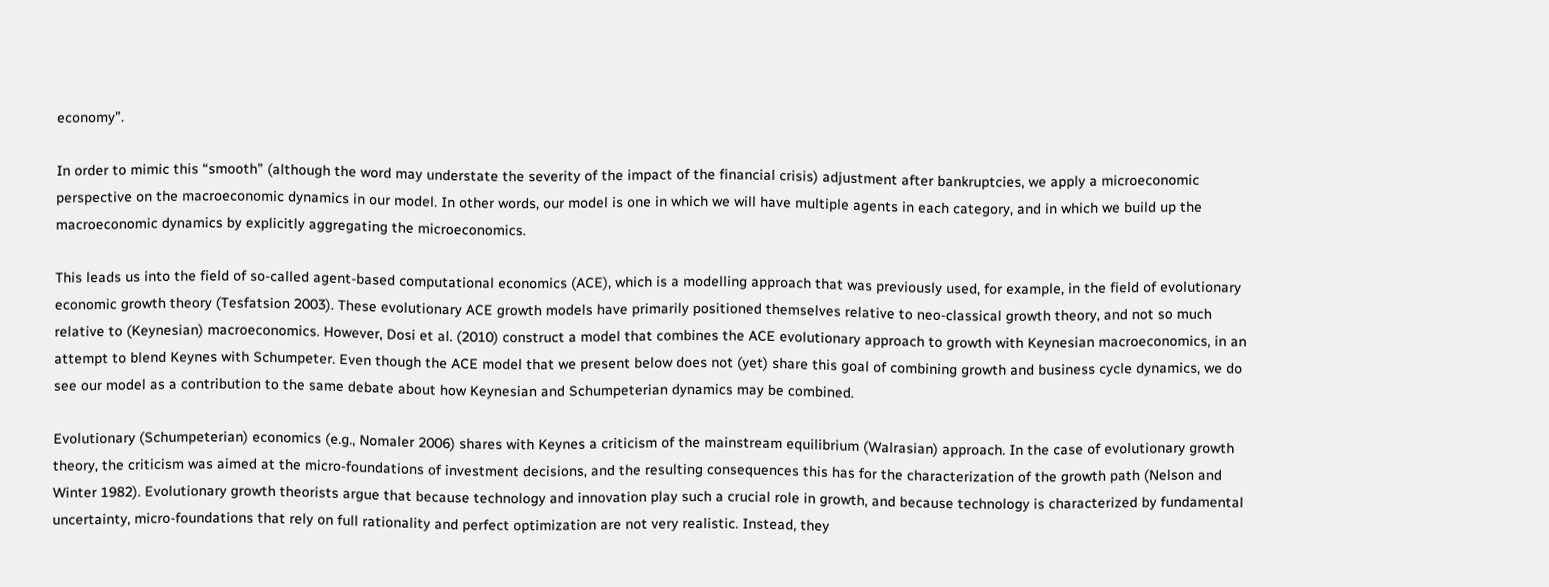economy”.

In order to mimic this “smooth” (although the word may understate the severity of the impact of the financial crisis) adjustment after bankruptcies, we apply a microeconomic perspective on the macroeconomic dynamics in our model. In other words, our model is one in which we will have multiple agents in each category, and in which we build up the macroeconomic dynamics by explicitly aggregating the microeconomics.

This leads us into the field of so-called agent-based computational economics (ACE), which is a modelling approach that was previously used, for example, in the field of evolutionary economic growth theory (Tesfatsion 2003). These evolutionary ACE growth models have primarily positioned themselves relative to neo-classical growth theory, and not so much relative to (Keynesian) macroeconomics. However, Dosi et al. (2010) construct a model that combines the ACE evolutionary approach to growth with Keynesian macroeconomics, in an attempt to blend Keynes with Schumpeter. Even though the ACE model that we present below does not (yet) share this goal of combining growth and business cycle dynamics, we do see our model as a contribution to the same debate about how Keynesian and Schumpeterian dynamics may be combined.

Evolutionary (Schumpeterian) economics (e.g., Nomaler 2006) shares with Keynes a criticism of the mainstream equilibrium (Walrasian) approach. In the case of evolutionary growth theory, the criticism was aimed at the micro-foundations of investment decisions, and the resulting consequences this has for the characterization of the growth path (Nelson and Winter 1982). Evolutionary growth theorists argue that because technology and innovation play such a crucial role in growth, and because technology is characterized by fundamental uncertainty, micro-foundations that rely on full rationality and perfect optimization are not very realistic. Instead, they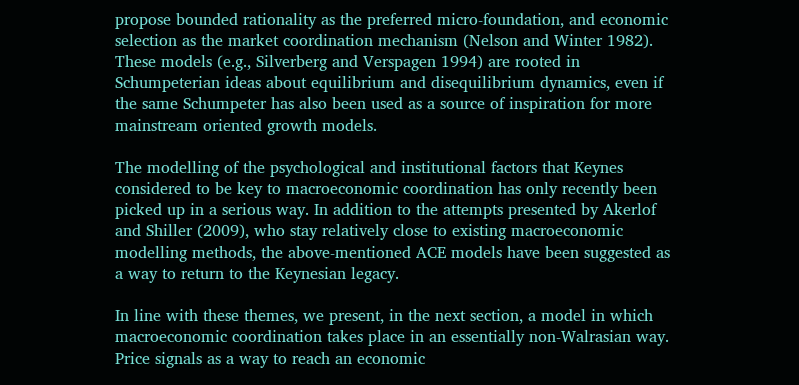propose bounded rationality as the preferred micro-foundation, and economic selection as the market coordination mechanism (Nelson and Winter 1982). These models (e.g., Silverberg and Verspagen 1994) are rooted in Schumpeterian ideas about equilibrium and disequilibrium dynamics, even if the same Schumpeter has also been used as a source of inspiration for more mainstream oriented growth models.

The modelling of the psychological and institutional factors that Keynes considered to be key to macroeconomic coordination has only recently been picked up in a serious way. In addition to the attempts presented by Akerlof and Shiller (2009), who stay relatively close to existing macroeconomic modelling methods, the above-mentioned ACE models have been suggested as a way to return to the Keynesian legacy.

In line with these themes, we present, in the next section, a model in which macroeconomic coordination takes place in an essentially non-Walrasian way. Price signals as a way to reach an economic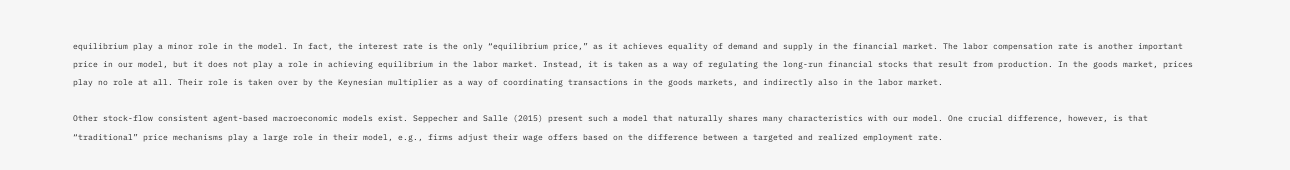equilibrium play a minor role in the model. In fact, the interest rate is the only “equilibrium price,” as it achieves equality of demand and supply in the financial market. The labor compensation rate is another important price in our model, but it does not play a role in achieving equilibrium in the labor market. Instead, it is taken as a way of regulating the long-run financial stocks that result from production. In the goods market, prices play no role at all. Their role is taken over by the Keynesian multiplier as a way of coordinating transactions in the goods markets, and indirectly also in the labor market.

Other stock-flow consistent agent-based macroeconomic models exist. Seppecher and Salle (2015) present such a model that naturally shares many characteristics with our model. One crucial difference, however, is that “traditional” price mechanisms play a large role in their model, e.g., firms adjust their wage offers based on the difference between a targeted and realized employment rate.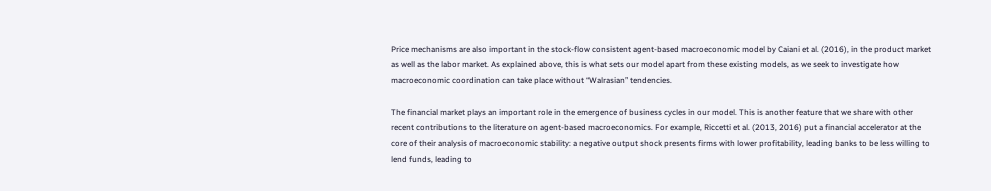Price mechanisms are also important in the stock-flow consistent agent-based macroeconomic model by Caiani et al. (2016), in the product market as well as the labor market. As explained above, this is what sets our model apart from these existing models, as we seek to investigate how macroeconomic coordination can take place without “Walrasian” tendencies.

The financial market plays an important role in the emergence of business cycles in our model. This is another feature that we share with other recent contributions to the literature on agent-based macroeconomics. For example, Riccetti et al. (2013, 2016) put a financial accelerator at the core of their analysis of macroeconomic stability: a negative output shock presents firms with lower profitability, leading banks to be less willing to lend funds, leading to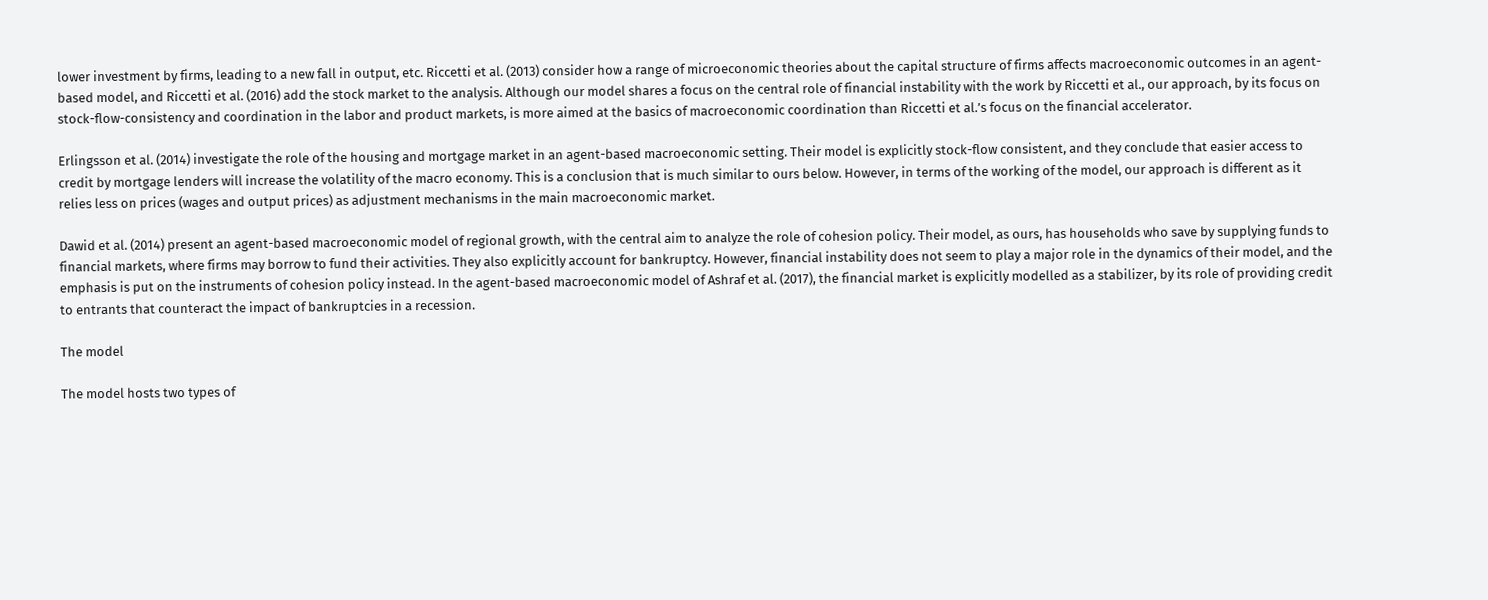lower investment by firms, leading to a new fall in output, etc. Riccetti et al. (2013) consider how a range of microeconomic theories about the capital structure of firms affects macroeconomic outcomes in an agent-based model, and Riccetti et al. (2016) add the stock market to the analysis. Although our model shares a focus on the central role of financial instability with the work by Riccetti et al., our approach, by its focus on stock-flow-consistency and coordination in the labor and product markets, is more aimed at the basics of macroeconomic coordination than Riccetti et al.’s focus on the financial accelerator.

Erlingsson et al. (2014) investigate the role of the housing and mortgage market in an agent-based macroeconomic setting. Their model is explicitly stock-flow consistent, and they conclude that easier access to credit by mortgage lenders will increase the volatility of the macro economy. This is a conclusion that is much similar to ours below. However, in terms of the working of the model, our approach is different as it relies less on prices (wages and output prices) as adjustment mechanisms in the main macroeconomic market.

Dawid et al. (2014) present an agent-based macroeconomic model of regional growth, with the central aim to analyze the role of cohesion policy. Their model, as ours, has households who save by supplying funds to financial markets, where firms may borrow to fund their activities. They also explicitly account for bankruptcy. However, financial instability does not seem to play a major role in the dynamics of their model, and the emphasis is put on the instruments of cohesion policy instead. In the agent-based macroeconomic model of Ashraf et al. (2017), the financial market is explicitly modelled as a stabilizer, by its role of providing credit to entrants that counteract the impact of bankruptcies in a recession.

The model

The model hosts two types of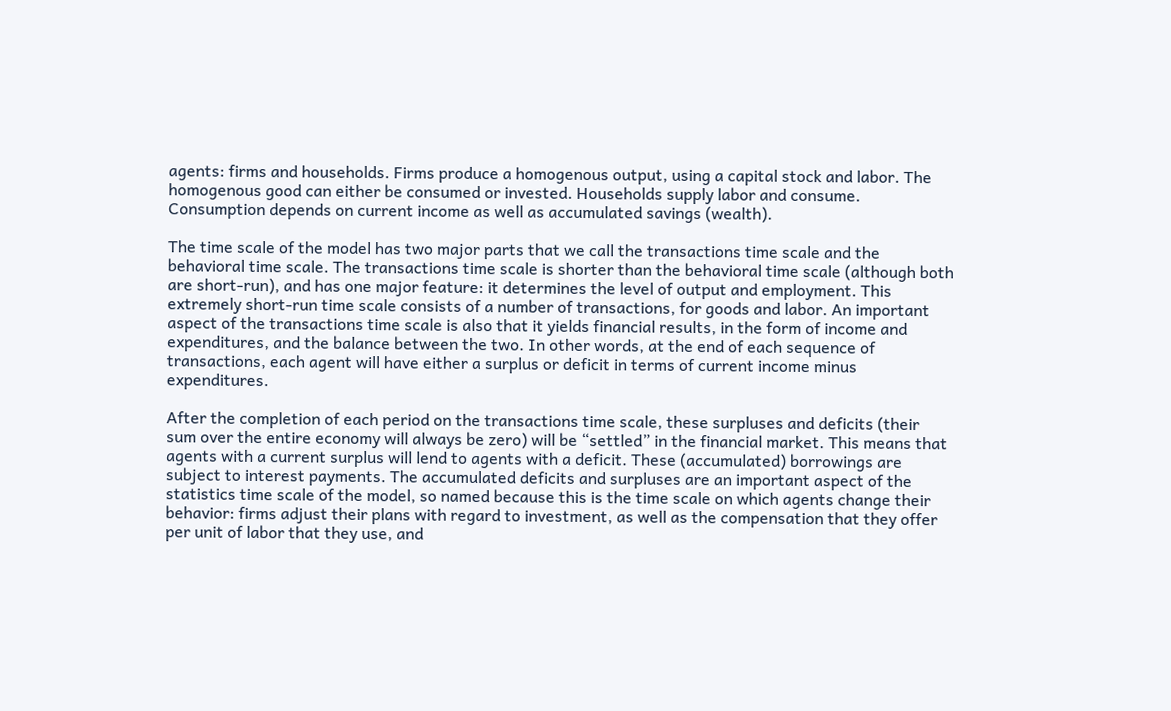agents: firms and households. Firms produce a homogenous output, using a capital stock and labor. The homogenous good can either be consumed or invested. Households supply labor and consume. Consumption depends on current income as well as accumulated savings (wealth).

The time scale of the model has two major parts that we call the transactions time scale and the behavioral time scale. The transactions time scale is shorter than the behavioral time scale (although both are short-run), and has one major feature: it determines the level of output and employment. This extremely short-run time scale consists of a number of transactions, for goods and labor. An important aspect of the transactions time scale is also that it yields financial results, in the form of income and expenditures, and the balance between the two. In other words, at the end of each sequence of transactions, each agent will have either a surplus or deficit in terms of current income minus expenditures.

After the completion of each period on the transactions time scale, these surpluses and deficits (their sum over the entire economy will always be zero) will be “settled” in the financial market. This means that agents with a current surplus will lend to agents with a deficit. These (accumulated) borrowings are subject to interest payments. The accumulated deficits and surpluses are an important aspect of the statistics time scale of the model, so named because this is the time scale on which agents change their behavior: firms adjust their plans with regard to investment, as well as the compensation that they offer per unit of labor that they use, and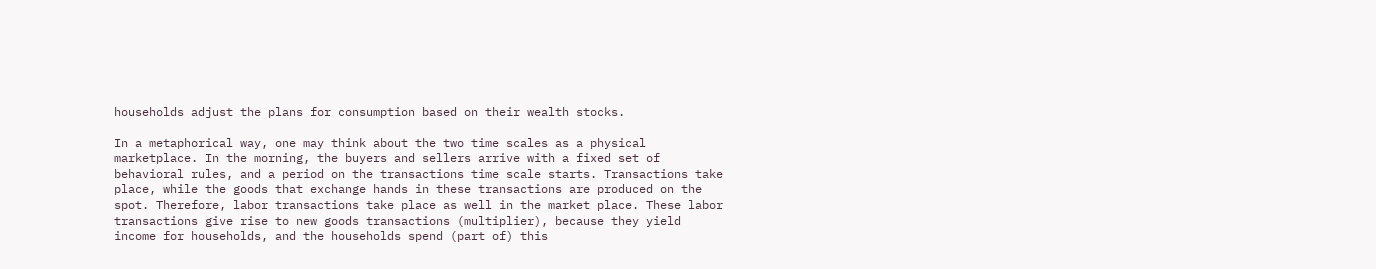households adjust the plans for consumption based on their wealth stocks.

In a metaphorical way, one may think about the two time scales as a physical marketplace. In the morning, the buyers and sellers arrive with a fixed set of behavioral rules, and a period on the transactions time scale starts. Transactions take place, while the goods that exchange hands in these transactions are produced on the spot. Therefore, labor transactions take place as well in the market place. These labor transactions give rise to new goods transactions (multiplier), because they yield income for households, and the households spend (part of) this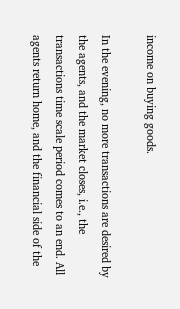income on buying goods.

In the evening, no more transactions are desired by the agents, and the market closes, i.e., the transactions time scale period comes to an end. All agents return home, and the financial side of the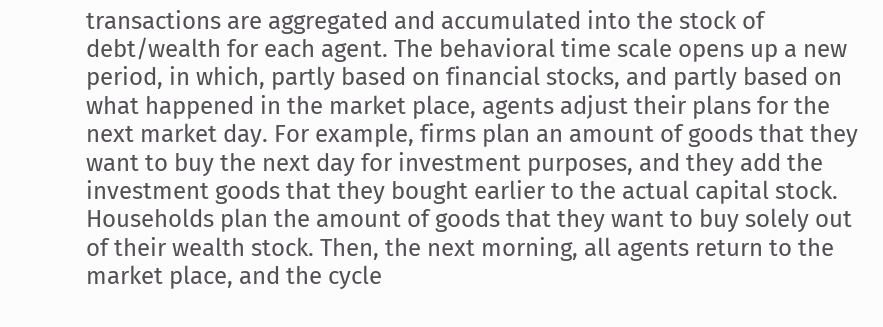transactions are aggregated and accumulated into the stock of debt/wealth for each agent. The behavioral time scale opens up a new period, in which, partly based on financial stocks, and partly based on what happened in the market place, agents adjust their plans for the next market day. For example, firms plan an amount of goods that they want to buy the next day for investment purposes, and they add the investment goods that they bought earlier to the actual capital stock. Households plan the amount of goods that they want to buy solely out of their wealth stock. Then, the next morning, all agents return to the market place, and the cycle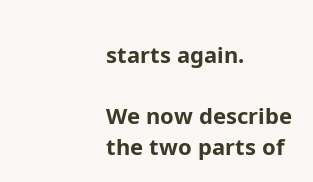starts again.

We now describe the two parts of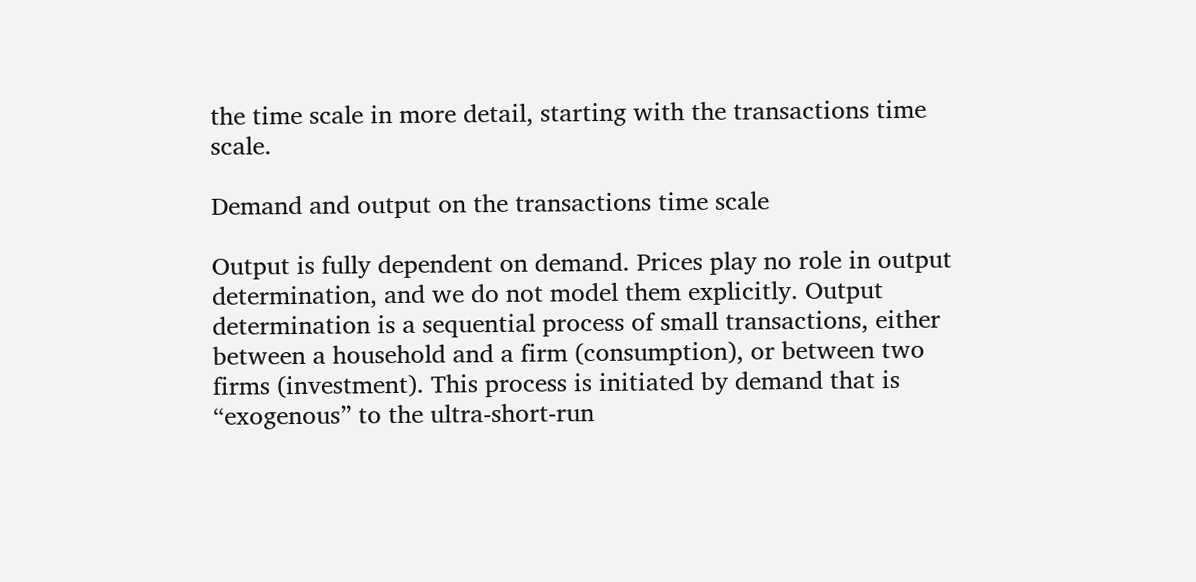the time scale in more detail, starting with the transactions time scale.

Demand and output on the transactions time scale

Output is fully dependent on demand. Prices play no role in output determination, and we do not model them explicitly. Output determination is a sequential process of small transactions, either between a household and a firm (consumption), or between two firms (investment). This process is initiated by demand that is “exogenous” to the ultra-short-run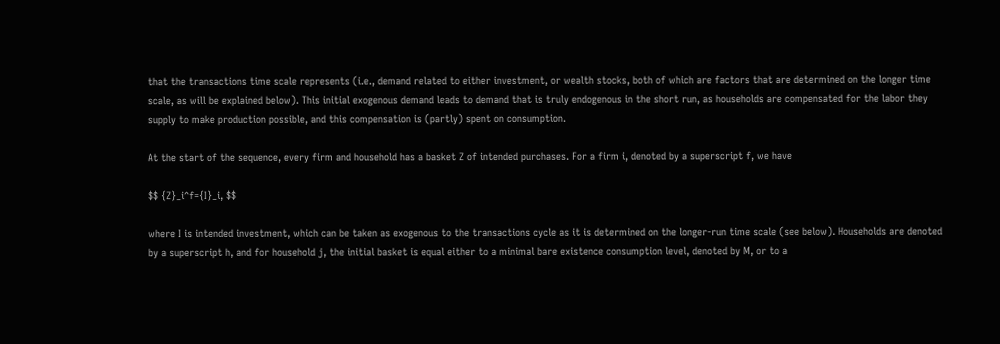that the transactions time scale represents (i.e., demand related to either investment, or wealth stocks, both of which are factors that are determined on the longer time scale, as will be explained below). This initial exogenous demand leads to demand that is truly endogenous in the short run, as households are compensated for the labor they supply to make production possible, and this compensation is (partly) spent on consumption.

At the start of the sequence, every firm and household has a basket Z of intended purchases. For a firm i, denoted by a superscript f, we have

$$ {Z}_i^f={I}_i, $$

where I is intended investment, which can be taken as exogenous to the transactions cycle as it is determined on the longer-run time scale (see below). Households are denoted by a superscript h, and for household j, the initial basket is equal either to a minimal bare existence consumption level, denoted by M, or to a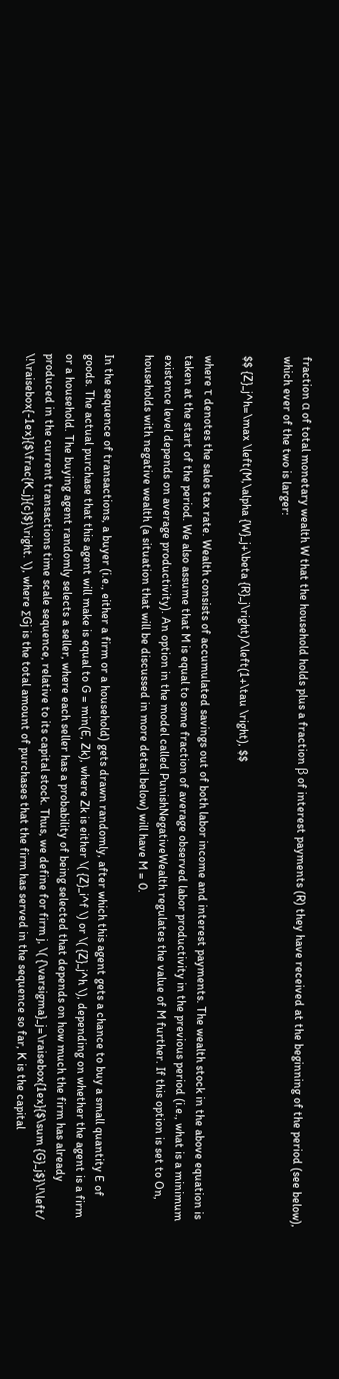fraction α of total monetary wealth W that the household holds plus a fraction β of interest payments (R) they have received at the beginning of the period (see below), which ever of the two is larger:

$$ {Z}_j^h=\max \left(M,\alpha {W}_j+\beta {R}_j\right)/\left(1+\tau \right), $$

where τ denotes the sales tax rate. Wealth consists of accumulated savings out of both labor income and interest payments. The wealth stock in the above equation is taken at the start of the period. We also assume that M is equal to some fraction of average observed labor productivity in the previous period (i.e., what is a minimum existence level depends on average productivity). An option in the model called PunishNegativeWealth regulates the value of M further. If this option is set to On, households with negative wealth (a situation that will be discussed in more detail below) will have M = 0.

In the sequence of transactions, a buyer (i.e., either a firm or a household) gets drawn randomly, after which this agent gets a chance to buy a small quantity E of goods. The actual purchase that this agent will make is equal to G = min(E, Zk), where Zk is either \( {Z}_i^f \) or \( {Z}_j^h \), depending on whether the agent is a firm or a household. The buying agent randomly selects a seller, where each seller has a probability of being selected that depends on how much the firm has already produced in the current transactions time scale sequence, relative to its capital stock. Thus, we define for firm j, \( {\varsigma}_j=\raisebox{1ex}{$\sum {G}_j$}\!\left/ \!\raisebox{-1ex}{$\frac{K_j}{c}$}\right. \), where ∑Gj is the total amount of purchases that the firm has served in the sequence so far, K is the capital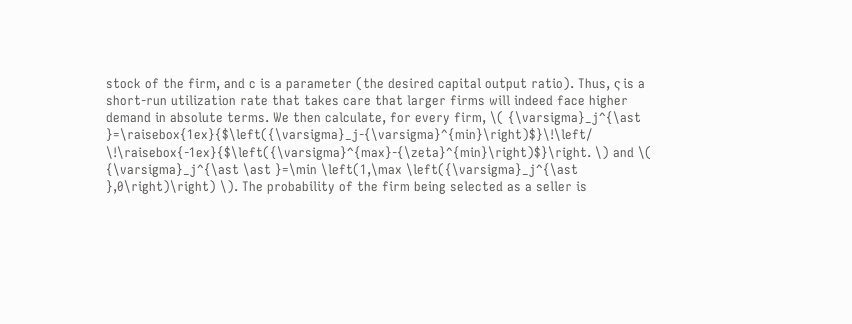stock of the firm, and c is a parameter (the desired capital output ratio). Thus, ς is a short-run utilization rate that takes care that larger firms will indeed face higher demand in absolute terms. We then calculate, for every firm, \( {\varsigma}_j^{\ast }=\raisebox{1ex}{$\left({\varsigma}_j-{\varsigma}^{min}\right)$}\!\left/ \!\raisebox{-1ex}{$\left({\varsigma}^{max}-{\zeta}^{min}\right)$}\right. \) and \( {\varsigma}_j^{\ast \ast }=\min \left(1,\max \left({\varsigma}_j^{\ast },0\right)\right) \). The probability of the firm being selected as a seller is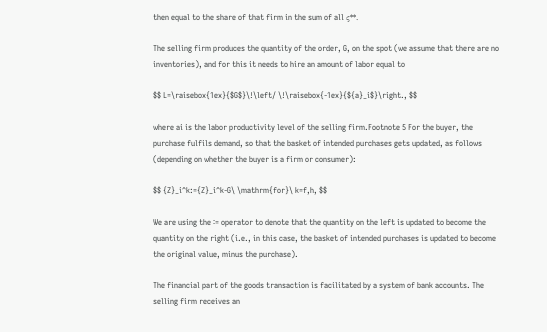then equal to the share of that firm in the sum of all ς**.

The selling firm produces the quantity of the order, G, on the spot (we assume that there are no inventories), and for this it needs to hire an amount of labor equal to

$$ L=\raisebox{1ex}{$G$}\!\left/ \!\raisebox{-1ex}{${a}_i$}\right., $$

where ai is the labor productivity level of the selling firm.Footnote 5 For the buyer, the purchase fulfils demand, so that the basket of intended purchases gets updated, as follows (depending on whether the buyer is a firm or consumer):

$$ {Z}_i^k:={Z}_i^k-G\ \mathrm{for}\ k=f,h, $$

We are using the ∶= operator to denote that the quantity on the left is updated to become the quantity on the right (i.e., in this case, the basket of intended purchases is updated to become the original value, minus the purchase).

The financial part of the goods transaction is facilitated by a system of bank accounts. The selling firm receives an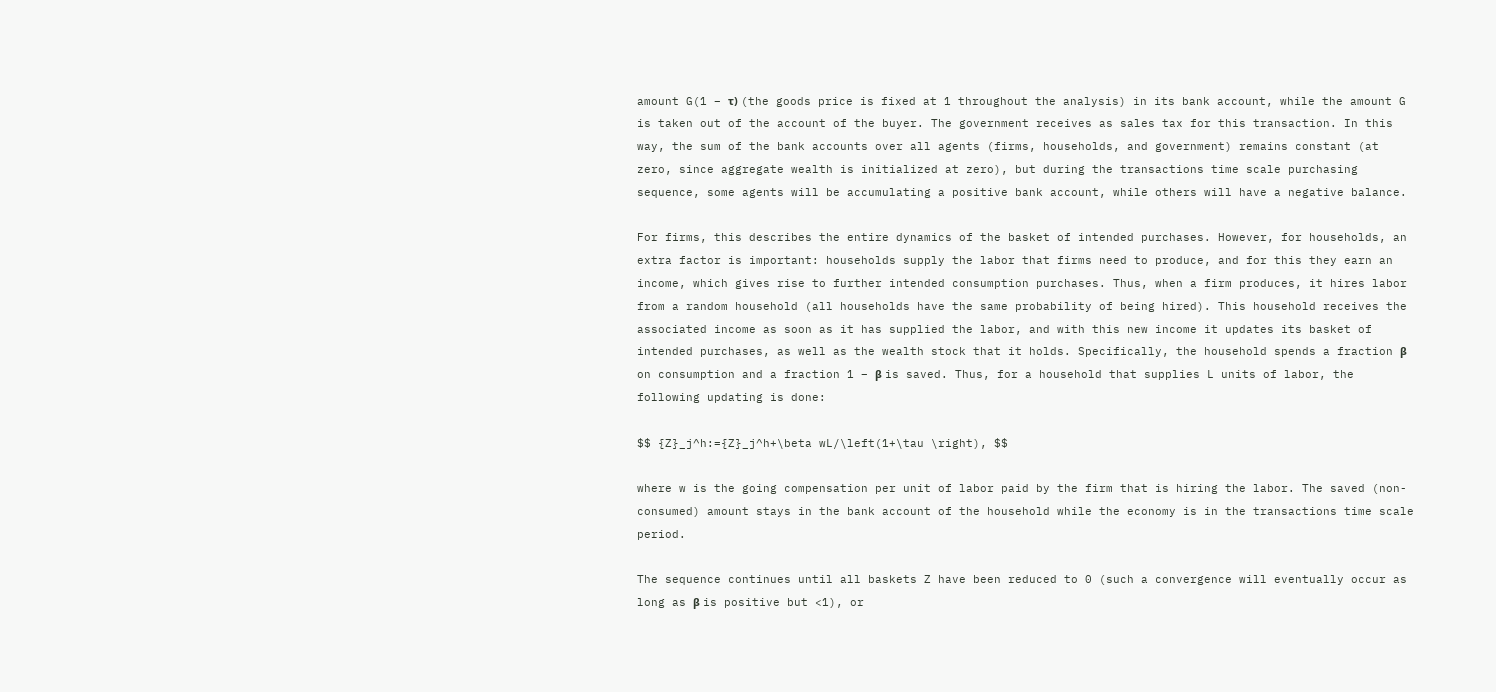amount G(1 − τ) (the goods price is fixed at 1 throughout the analysis) in its bank account, while the amount G is taken out of the account of the buyer. The government receives as sales tax for this transaction. In this way, the sum of the bank accounts over all agents (firms, households, and government) remains constant (at zero, since aggregate wealth is initialized at zero), but during the transactions time scale purchasing sequence, some agents will be accumulating a positive bank account, while others will have a negative balance.

For firms, this describes the entire dynamics of the basket of intended purchases. However, for households, an extra factor is important: households supply the labor that firms need to produce, and for this they earn an income, which gives rise to further intended consumption purchases. Thus, when a firm produces, it hires labor from a random household (all households have the same probability of being hired). This household receives the associated income as soon as it has supplied the labor, and with this new income it updates its basket of intended purchases, as well as the wealth stock that it holds. Specifically, the household spends a fraction β on consumption and a fraction 1 – β is saved. Thus, for a household that supplies L units of labor, the following updating is done:

$$ {Z}_j^h:={Z}_j^h+\beta wL/\left(1+\tau \right), $$

where w is the going compensation per unit of labor paid by the firm that is hiring the labor. The saved (non-consumed) amount stays in the bank account of the household while the economy is in the transactions time scale period.

The sequence continues until all baskets Z have been reduced to 0 (such a convergence will eventually occur as long as β is positive but <1), or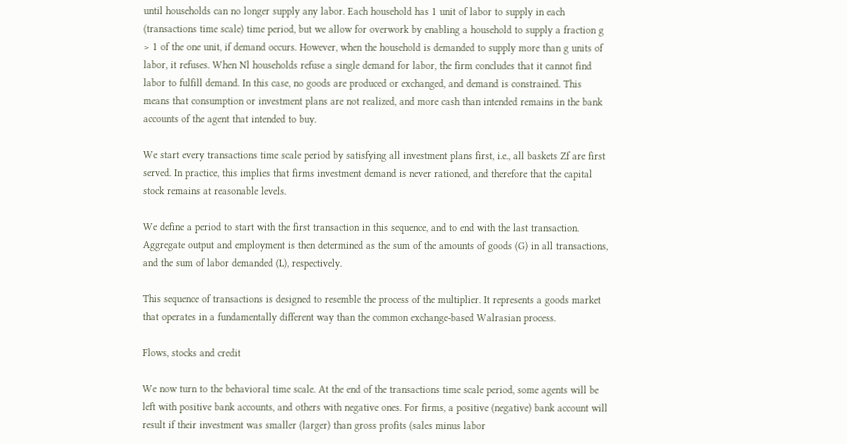until households can no longer supply any labor. Each household has 1 unit of labor to supply in each (transactions time scale) time period, but we allow for overwork by enabling a household to supply a fraction g > 1 of the one unit, if demand occurs. However, when the household is demanded to supply more than g units of labor, it refuses. When Nl households refuse a single demand for labor, the firm concludes that it cannot find labor to fulfill demand. In this case, no goods are produced or exchanged, and demand is constrained. This means that consumption or investment plans are not realized, and more cash than intended remains in the bank accounts of the agent that intended to buy.

We start every transactions time scale period by satisfying all investment plans first, i.e., all baskets Zf are first served. In practice, this implies that firms investment demand is never rationed, and therefore that the capital stock remains at reasonable levels.

We define a period to start with the first transaction in this sequence, and to end with the last transaction. Aggregate output and employment is then determined as the sum of the amounts of goods (G) in all transactions, and the sum of labor demanded (L), respectively.

This sequence of transactions is designed to resemble the process of the multiplier. It represents a goods market that operates in a fundamentally different way than the common exchange-based Walrasian process.

Flows, stocks and credit

We now turn to the behavioral time scale. At the end of the transactions time scale period, some agents will be left with positive bank accounts, and others with negative ones. For firms, a positive (negative) bank account will result if their investment was smaller (larger) than gross profits (sales minus labor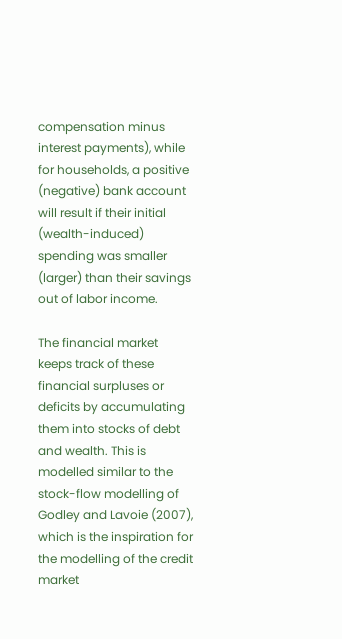compensation minus interest payments), while for households, a positive (negative) bank account will result if their initial (wealth-induced) spending was smaller (larger) than their savings out of labor income.

The financial market keeps track of these financial surpluses or deficits by accumulating them into stocks of debt and wealth. This is modelled similar to the stock-flow modelling of Godley and Lavoie (2007), which is the inspiration for the modelling of the credit market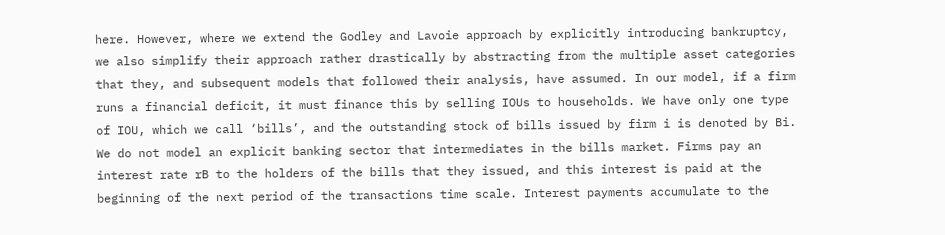here. However, where we extend the Godley and Lavoie approach by explicitly introducing bankruptcy, we also simplify their approach rather drastically by abstracting from the multiple asset categories that they, and subsequent models that followed their analysis, have assumed. In our model, if a firm runs a financial deficit, it must finance this by selling IOUs to households. We have only one type of IOU, which we call ‘bills’, and the outstanding stock of bills issued by firm i is denoted by Bi. We do not model an explicit banking sector that intermediates in the bills market. Firms pay an interest rate rB to the holders of the bills that they issued, and this interest is paid at the beginning of the next period of the transactions time scale. Interest payments accumulate to the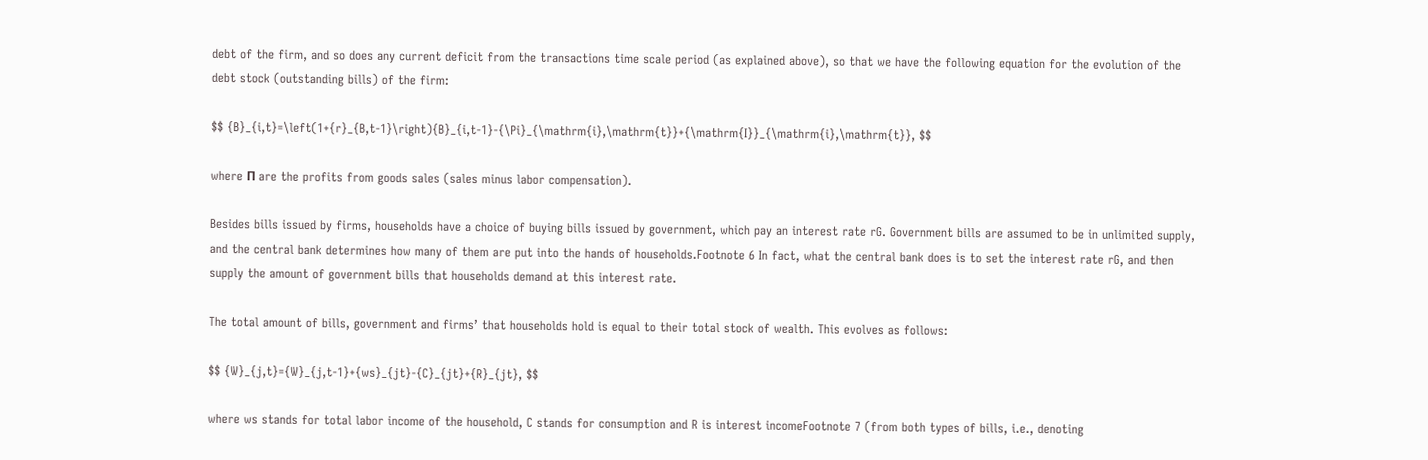debt of the firm, and so does any current deficit from the transactions time scale period (as explained above), so that we have the following equation for the evolution of the debt stock (outstanding bills) of the firm:

$$ {B}_{i,t}=\left(1+{r}_{B,t-1}\right){B}_{i,t-1}-{\Pi}_{\mathrm{i},\mathrm{t}}+{\mathrm{I}}_{\mathrm{i},\mathrm{t}}, $$

where Π are the profits from goods sales (sales minus labor compensation).

Besides bills issued by firms, households have a choice of buying bills issued by government, which pay an interest rate rG. Government bills are assumed to be in unlimited supply, and the central bank determines how many of them are put into the hands of households.Footnote 6 In fact, what the central bank does is to set the interest rate rG, and then supply the amount of government bills that households demand at this interest rate.

The total amount of bills, government and firms’ that households hold is equal to their total stock of wealth. This evolves as follows:

$$ {W}_{j,t}={W}_{j,t-1}+{ws}_{jt}-{C}_{jt}+{R}_{jt}, $$

where ws stands for total labor income of the household, C stands for consumption and R is interest incomeFootnote 7 (from both types of bills, i.e., denoting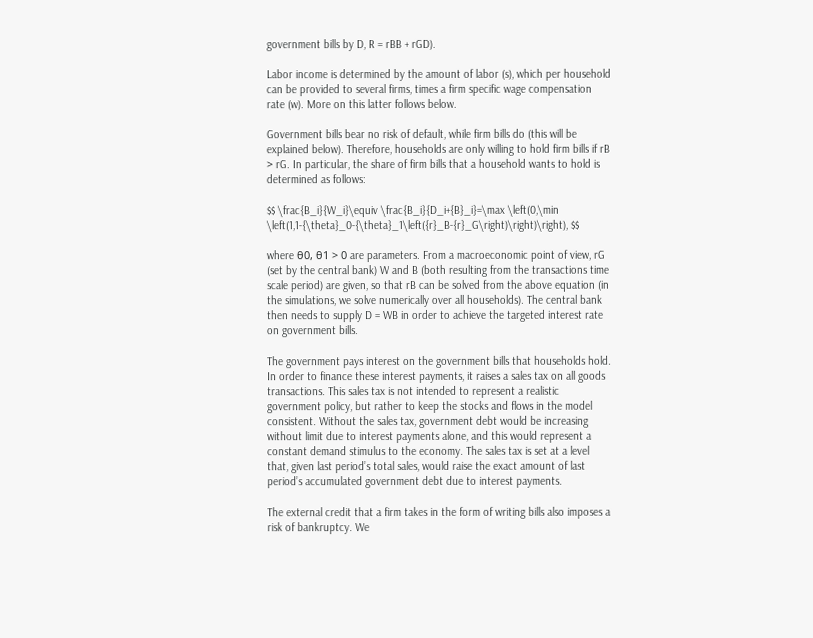government bills by D, R = rBB + rGD).

Labor income is determined by the amount of labor (s), which per household can be provided to several firms, times a firm specific wage compensation rate (w). More on this latter follows below.

Government bills bear no risk of default, while firm bills do (this will be explained below). Therefore, households are only willing to hold firm bills if rB > rG. In particular, the share of firm bills that a household wants to hold is determined as follows:

$$ \frac{B_i}{W_i}\equiv \frac{B_i}{D_i+{B}_i}=\max \left(0,\min \left(1,1-{\theta}_0-{\theta}_1\left({r}_B-{r}_G\right)\right)\right), $$

where θ0, θ1 > 0 are parameters. From a macroeconomic point of view, rG (set by the central bank) W and B (both resulting from the transactions time scale period) are given, so that rB can be solved from the above equation (in the simulations, we solve numerically over all households). The central bank then needs to supply D = WB in order to achieve the targeted interest rate on government bills.

The government pays interest on the government bills that households hold. In order to finance these interest payments, it raises a sales tax on all goods transactions. This sales tax is not intended to represent a realistic government policy, but rather to keep the stocks and flows in the model consistent. Without the sales tax, government debt would be increasing without limit due to interest payments alone, and this would represent a constant demand stimulus to the economy. The sales tax is set at a level that, given last period’s total sales, would raise the exact amount of last period’s accumulated government debt due to interest payments.

The external credit that a firm takes in the form of writing bills also imposes a risk of bankruptcy. We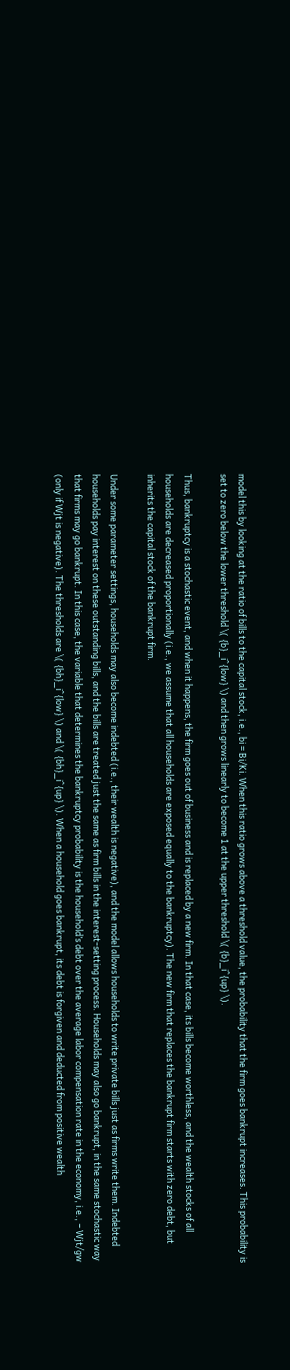model this by looking at the ratio of bills to the capital stock, i.e., bi = Bi/Ki. When this ratio grows above a threshold value, the probability that the firm goes bankrupt increases. This probability is set to zero below the lower threshold \( {b}_i^{low} \) and then grows linearly to become 1 at the upper threshold \( {b}_i^{up} \).

Thus, bankruptcy is a stochastic event, and when it happens, the firm goes out of business and is replaced by a new firm. In that case, its bills become worthless, and the wealth stocks of all households are decreased proportionally (i.e., we assume that all households are exposed equally to the bankruptcy). The new firm that replaces the bankrupt firm starts with zero debt, but inherits the capital stock of the bankrupt firm.

Under some parameter settings, households may also become indebted (i.e., their wealth is negative), and the model allows households to write private bills just as firms write them. Indebted households pay interest on these outstanding bills, and the bills are treated just the same as firm bills in the interest-setting process. Households may also go bankrupt, in the same stochastic way that firms may go bankrupt. In this case, the variable that determines the bankruptcy probability is the household’s debt over the average labor compensation rate in the economy, i.e., − Wjt/gw (only if Wjt is negative). The thresholds are \( {bh}_i^{low} \) and \( {bh}_i^{up} \). When a household goes bankrupt, its debt is forgiven and deducted from positive wealth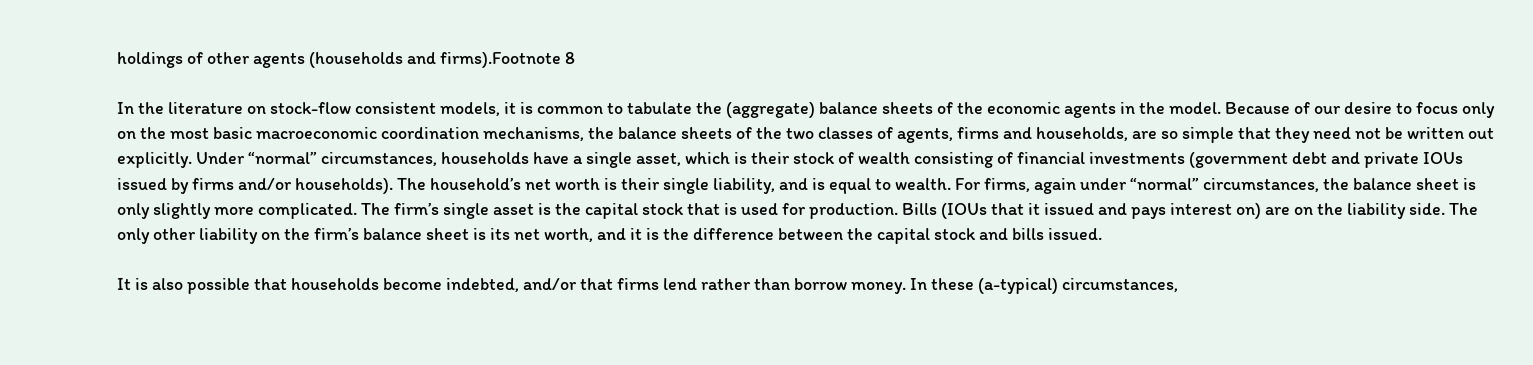holdings of other agents (households and firms).Footnote 8

In the literature on stock-flow consistent models, it is common to tabulate the (aggregate) balance sheets of the economic agents in the model. Because of our desire to focus only on the most basic macroeconomic coordination mechanisms, the balance sheets of the two classes of agents, firms and households, are so simple that they need not be written out explicitly. Under “normal” circumstances, households have a single asset, which is their stock of wealth consisting of financial investments (government debt and private IOUs issued by firms and/or households). The household’s net worth is their single liability, and is equal to wealth. For firms, again under “normal” circumstances, the balance sheet is only slightly more complicated. The firm’s single asset is the capital stock that is used for production. Bills (IOUs that it issued and pays interest on) are on the liability side. The only other liability on the firm’s balance sheet is its net worth, and it is the difference between the capital stock and bills issued.

It is also possible that households become indebted, and/or that firms lend rather than borrow money. In these (a-typical) circumstances,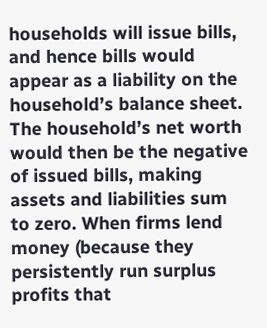households will issue bills, and hence bills would appear as a liability on the household’s balance sheet. The household’s net worth would then be the negative of issued bills, making assets and liabilities sum to zero. When firms lend money (because they persistently run surplus profits that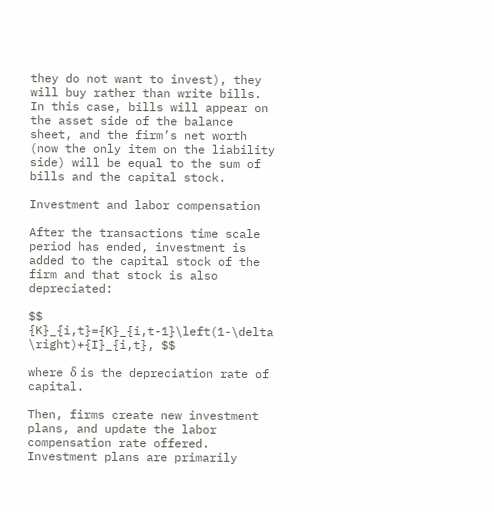they do not want to invest), they will buy rather than write bills. In this case, bills will appear on the asset side of the balance sheet, and the firm’s net worth (now the only item on the liability side) will be equal to the sum of bills and the capital stock.

Investment and labor compensation

After the transactions time scale period has ended, investment is added to the capital stock of the firm and that stock is also depreciated:

$$ {K}_{i,t}={K}_{i,t-1}\left(1-\delta \right)+{I}_{i,t}, $$

where δ is the depreciation rate of capital.

Then, firms create new investment plans, and update the labor compensation rate offered. Investment plans are primarily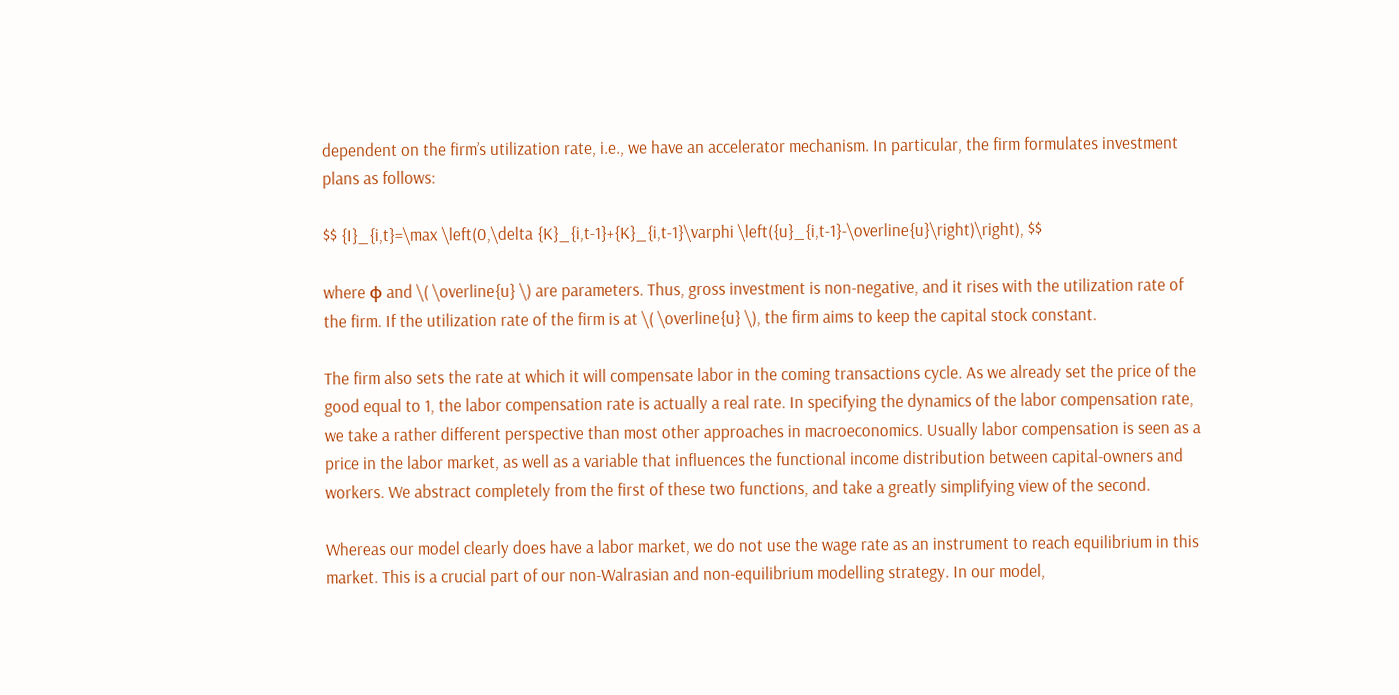dependent on the firm’s utilization rate, i.e., we have an accelerator mechanism. In particular, the firm formulates investment plans as follows:

$$ {I}_{i,t}=\max \left(0,\delta {K}_{i,t-1}+{K}_{i,t-1}\varphi \left({u}_{i,t-1}-\overline{u}\right)\right), $$

where φ and \( \overline{u} \) are parameters. Thus, gross investment is non-negative, and it rises with the utilization rate of the firm. If the utilization rate of the firm is at \( \overline{u} \), the firm aims to keep the capital stock constant.

The firm also sets the rate at which it will compensate labor in the coming transactions cycle. As we already set the price of the good equal to 1, the labor compensation rate is actually a real rate. In specifying the dynamics of the labor compensation rate, we take a rather different perspective than most other approaches in macroeconomics. Usually labor compensation is seen as a price in the labor market, as well as a variable that influences the functional income distribution between capital-owners and workers. We abstract completely from the first of these two functions, and take a greatly simplifying view of the second.

Whereas our model clearly does have a labor market, we do not use the wage rate as an instrument to reach equilibrium in this market. This is a crucial part of our non-Walrasian and non-equilibrium modelling strategy. In our model,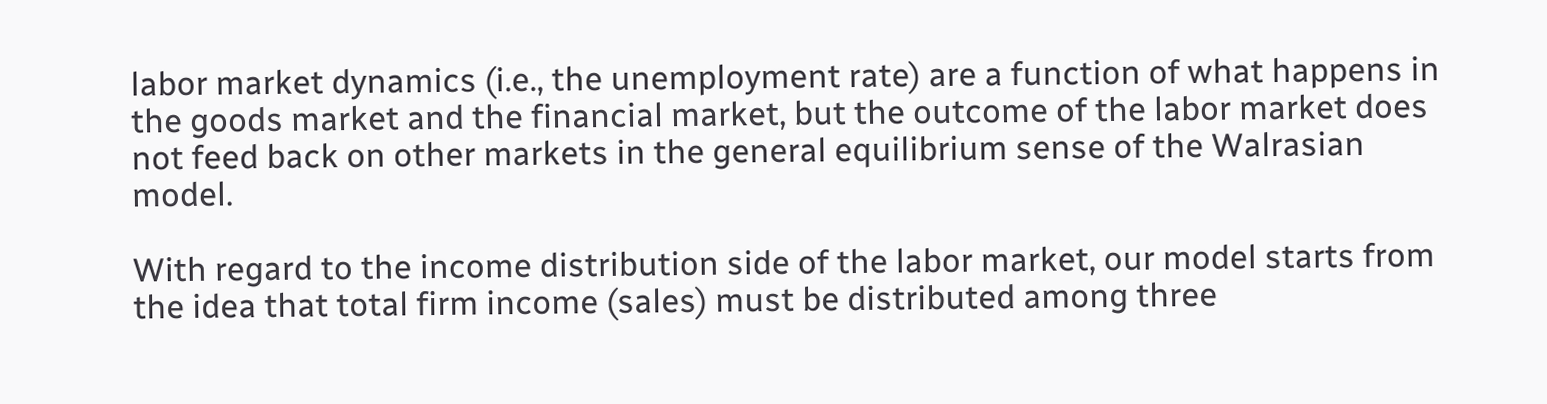labor market dynamics (i.e., the unemployment rate) are a function of what happens in the goods market and the financial market, but the outcome of the labor market does not feed back on other markets in the general equilibrium sense of the Walrasian model.

With regard to the income distribution side of the labor market, our model starts from the idea that total firm income (sales) must be distributed among three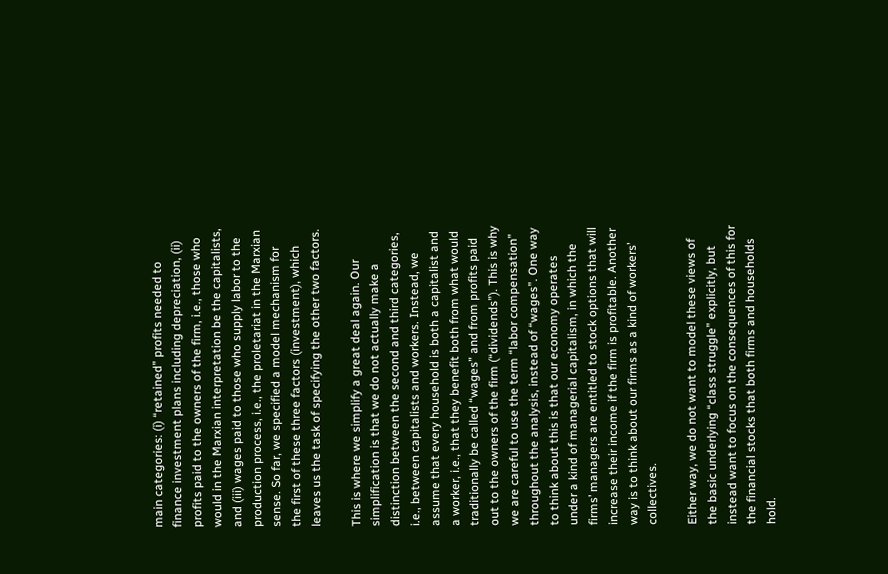main categories: (i) “retained” profits needed to finance investment plans including depreciation, (ii) profits paid to the owners of the firm, i.e., those who would in the Marxian interpretation be the capitalists, and (iii) wages paid to those who supply labor to the production process, i.e., the proletariat in the Marxian sense. So far, we specified a model mechanism for the first of these three factors (investment), which leaves us the task of specifying the other two factors.

This is where we simplify a great deal again. Our simplification is that we do not actually make a distinction between the second and third categories, i.e., between capitalists and workers. Instead, we assume that every household is both a capitalist and a worker, i.e., that they benefit both from what would traditionally be called “wages” and from profits paid out to the owners of the firm (“dividends”). This is why we are careful to use the term “labor compensation” throughout the analysis, instead of “wages”. One way to think about this is that our economy operates under a kind of managerial capitalism, in which the firms’ managers are entitled to stock options that will increase their income if the firm is profitable. Another way is to think about our firms as a kind of workers’ collectives.

Either way, we do not want to model these views of the basic underlying “class struggle” explicitly, but instead want to focus on the consequences of this for the financial stocks that both firms and households hold.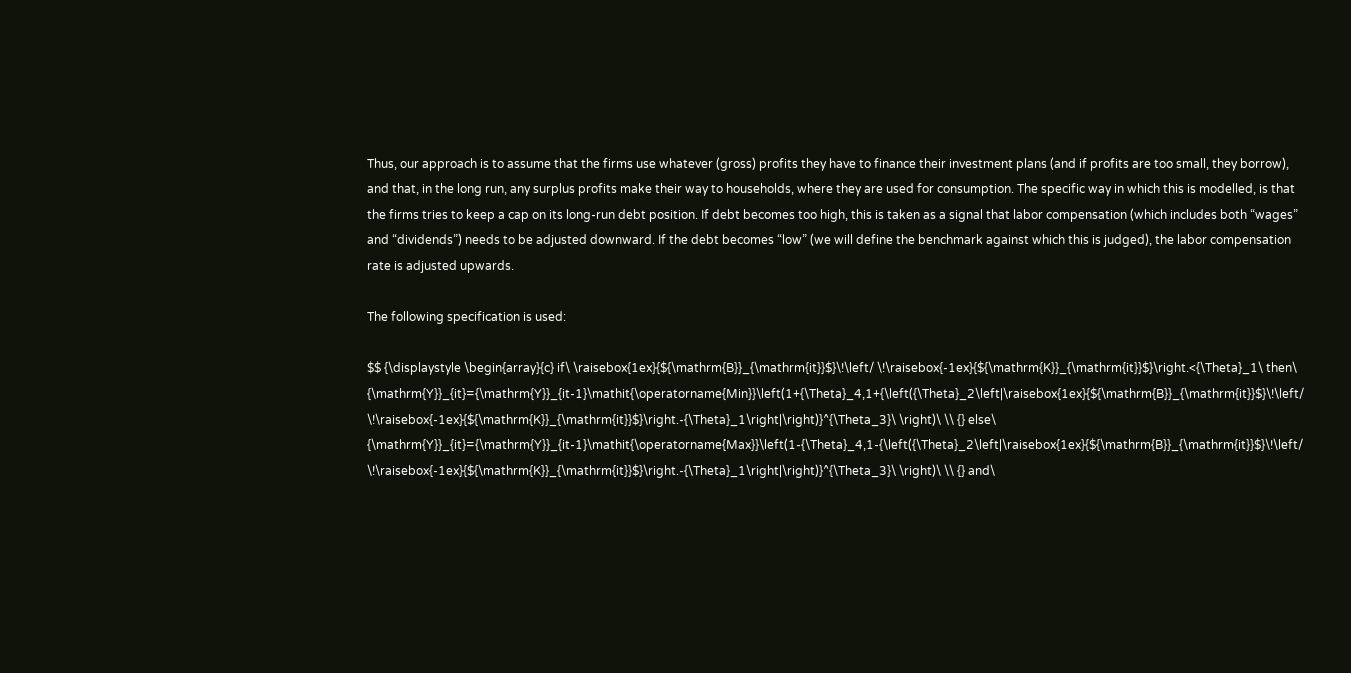Thus, our approach is to assume that the firms use whatever (gross) profits they have to finance their investment plans (and if profits are too small, they borrow), and that, in the long run, any surplus profits make their way to households, where they are used for consumption. The specific way in which this is modelled, is that the firms tries to keep a cap on its long-run debt position. If debt becomes too high, this is taken as a signal that labor compensation (which includes both “wages” and “dividends”) needs to be adjusted downward. If the debt becomes “low” (we will define the benchmark against which this is judged), the labor compensation rate is adjusted upwards.

The following specification is used:

$$ {\displaystyle \begin{array}{c} if\ \raisebox{1ex}{${\mathrm{B}}_{\mathrm{it}}$}\!\left/ \!\raisebox{-1ex}{${\mathrm{K}}_{\mathrm{it}}$}\right.<{\Theta}_1\ then\ {\mathrm{Y}}_{it}={\mathrm{Y}}_{it-1}\mathit{\operatorname{Min}}\left(1+{\Theta}_4,1+{\left({\Theta}_2\left|\raisebox{1ex}{${\mathrm{B}}_{\mathrm{it}}$}\!\left/ \!\raisebox{-1ex}{${\mathrm{K}}_{\mathrm{it}}$}\right.-{\Theta}_1\right|\right)}^{\Theta_3}\ \right)\ \\ {} else\ {\mathrm{Y}}_{it}={\mathrm{Y}}_{it-1}\mathit{\operatorname{Max}}\left(1-{\Theta}_4,1-{\left({\Theta}_2\left|\raisebox{1ex}{${\mathrm{B}}_{\mathrm{it}}$}\!\left/ \!\raisebox{-1ex}{${\mathrm{K}}_{\mathrm{it}}$}\right.-{\Theta}_1\right|\right)}^{\Theta_3}\ \right)\ \\ {} and\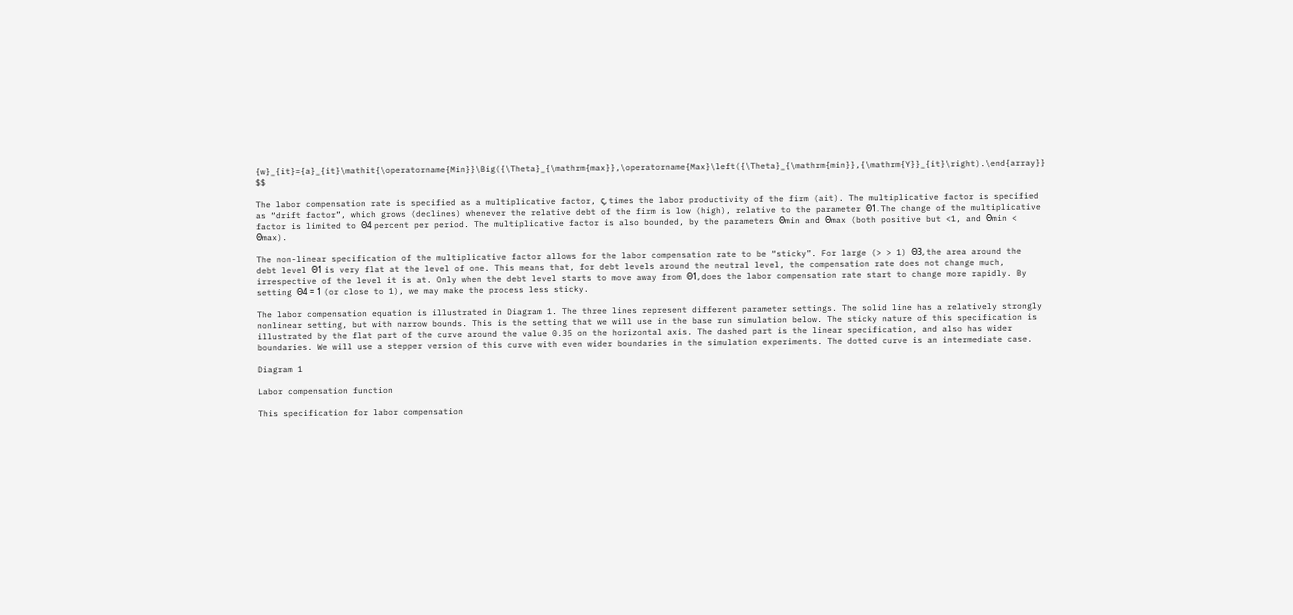{w}_{it}={a}_{it}\mathit{\operatorname{Min}}\Big({\Theta}_{\mathrm{max}},\operatorname{Max}\left({\Theta}_{\mathrm{min}},{\mathrm{Y}}_{it}\right).\end{array}} $$

The labor compensation rate is specified as a multiplicative factor, ς, times the labor productivity of the firm (ait). The multiplicative factor is specified as “drift factor”, which grows (declines) whenever the relative debt of the firm is low (high), relative to the parameter Θ1. The change of the multiplicative factor is limited to Θ4 percent per period. The multiplicative factor is also bounded, by the parameters Θmin and Θmax (both positive but <1, and Θmin < Θmax).

The non-linear specification of the multiplicative factor allows for the labor compensation rate to be “sticky”. For large (> > 1) Θ3, the area around the debt level Θ1 is very flat at the level of one. This means that, for debt levels around the neutral level, the compensation rate does not change much, irrespective of the level it is at. Only when the debt level starts to move away from Θ1, does the labor compensation rate start to change more rapidly. By setting Θ4 = 1 (or close to 1), we may make the process less sticky.

The labor compensation equation is illustrated in Diagram 1. The three lines represent different parameter settings. The solid line has a relatively strongly nonlinear setting, but with narrow bounds. This is the setting that we will use in the base run simulation below. The sticky nature of this specification is illustrated by the flat part of the curve around the value 0.35 on the horizontal axis. The dashed part is the linear specification, and also has wider boundaries. We will use a stepper version of this curve with even wider boundaries in the simulation experiments. The dotted curve is an intermediate case.

Diagram 1

Labor compensation function

This specification for labor compensation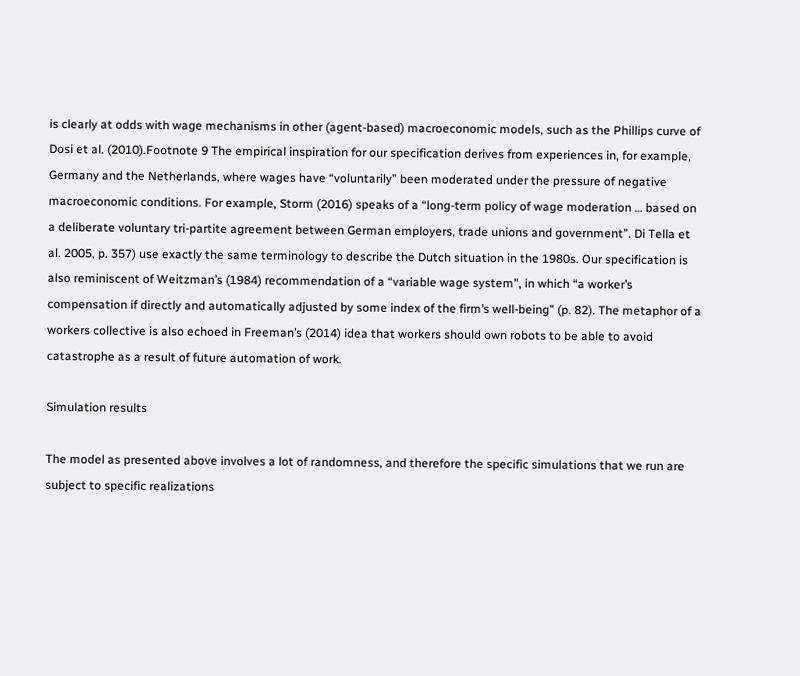is clearly at odds with wage mechanisms in other (agent-based) macroeconomic models, such as the Phillips curve of Dosi et al. (2010).Footnote 9 The empirical inspiration for our specification derives from experiences in, for example, Germany and the Netherlands, where wages have “voluntarily” been moderated under the pressure of negative macroeconomic conditions. For example, Storm (2016) speaks of a “long-term policy of wage moderation … based on a deliberate voluntary tri-partite agreement between German employers, trade unions and government”. Di Tella et al. 2005, p. 357) use exactly the same terminology to describe the Dutch situation in the 1980s. Our specification is also reminiscent of Weitzman’s (1984) recommendation of a “variable wage system”, in which “a worker’s compensation if directly and automatically adjusted by some index of the firm’s well-being” (p. 82). The metaphor of a workers collective is also echoed in Freeman’s (2014) idea that workers should own robots to be able to avoid catastrophe as a result of future automation of work.

Simulation results

The model as presented above involves a lot of randomness, and therefore the specific simulations that we run are subject to specific realizations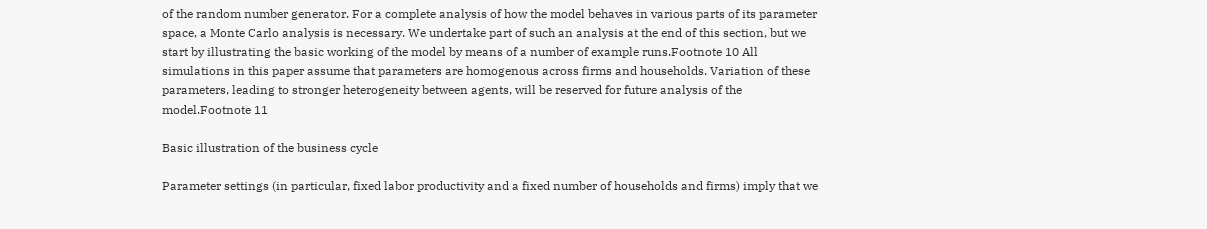of the random number generator. For a complete analysis of how the model behaves in various parts of its parameter space, a Monte Carlo analysis is necessary. We undertake part of such an analysis at the end of this section, but we start by illustrating the basic working of the model by means of a number of example runs.Footnote 10 All simulations in this paper assume that parameters are homogenous across firms and households. Variation of these parameters, leading to stronger heterogeneity between agents, will be reserved for future analysis of the model.Footnote 11

Basic illustration of the business cycle

Parameter settings (in particular, fixed labor productivity and a fixed number of households and firms) imply that we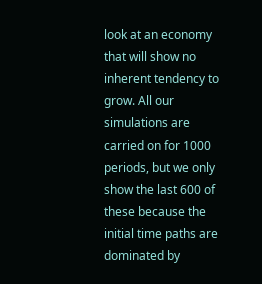look at an economy that will show no inherent tendency to grow. All our simulations are carried on for 1000 periods, but we only show the last 600 of these because the initial time paths are dominated by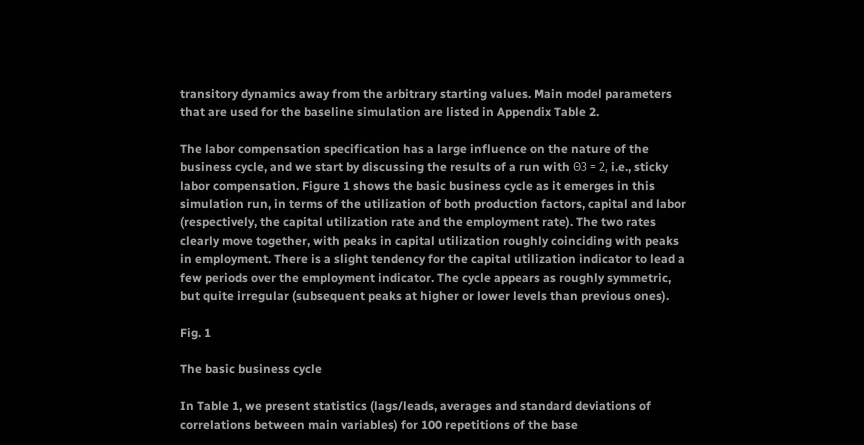transitory dynamics away from the arbitrary starting values. Main model parameters that are used for the baseline simulation are listed in Appendix Table 2.

The labor compensation specification has a large influence on the nature of the business cycle, and we start by discussing the results of a run with Θ3 = 2, i.e., sticky labor compensation. Figure 1 shows the basic business cycle as it emerges in this simulation run, in terms of the utilization of both production factors, capital and labor (respectively, the capital utilization rate and the employment rate). The two rates clearly move together, with peaks in capital utilization roughly coinciding with peaks in employment. There is a slight tendency for the capital utilization indicator to lead a few periods over the employment indicator. The cycle appears as roughly symmetric, but quite irregular (subsequent peaks at higher or lower levels than previous ones).

Fig. 1

The basic business cycle

In Table 1, we present statistics (lags/leads, averages and standard deviations of correlations between main variables) for 100 repetitions of the base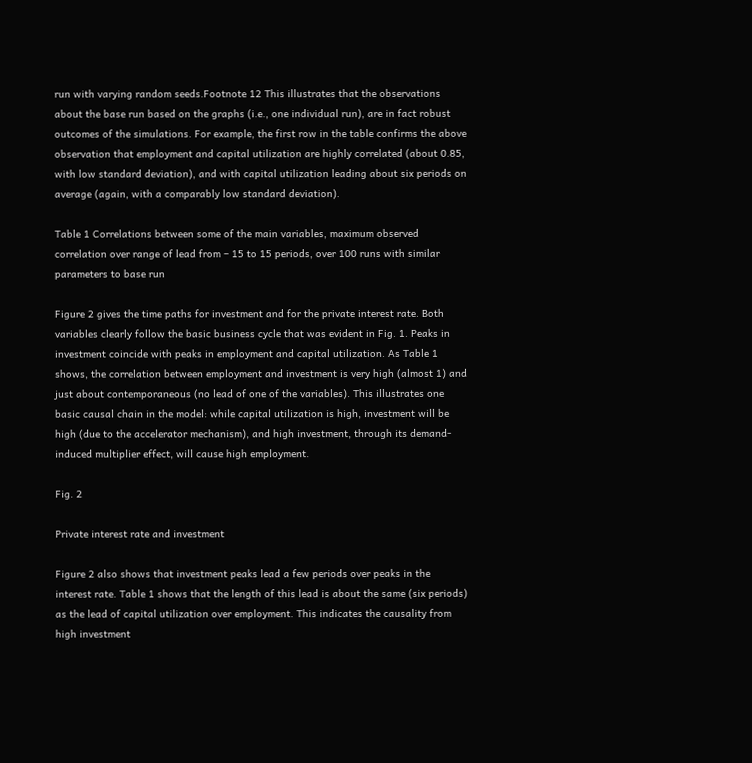run with varying random seeds.Footnote 12 This illustrates that the observations about the base run based on the graphs (i.e., one individual run), are in fact robust outcomes of the simulations. For example, the first row in the table confirms the above observation that employment and capital utilization are highly correlated (about 0.85, with low standard deviation), and with capital utilization leading about six periods on average (again, with a comparably low standard deviation).

Table 1 Correlations between some of the main variables, maximum observed correlation over range of lead from – 15 to 15 periods, over 100 runs with similar parameters to base run

Figure 2 gives the time paths for investment and for the private interest rate. Both variables clearly follow the basic business cycle that was evident in Fig. 1. Peaks in investment coincide with peaks in employment and capital utilization. As Table 1 shows, the correlation between employment and investment is very high (almost 1) and just about contemporaneous (no lead of one of the variables). This illustrates one basic causal chain in the model: while capital utilization is high, investment will be high (due to the accelerator mechanism), and high investment, through its demand-induced multiplier effect, will cause high employment.

Fig. 2

Private interest rate and investment

Figure 2 also shows that investment peaks lead a few periods over peaks in the interest rate. Table 1 shows that the length of this lead is about the same (six periods) as the lead of capital utilization over employment. This indicates the causality from high investment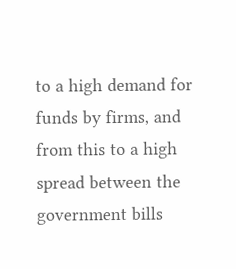to a high demand for funds by firms, and from this to a high spread between the government bills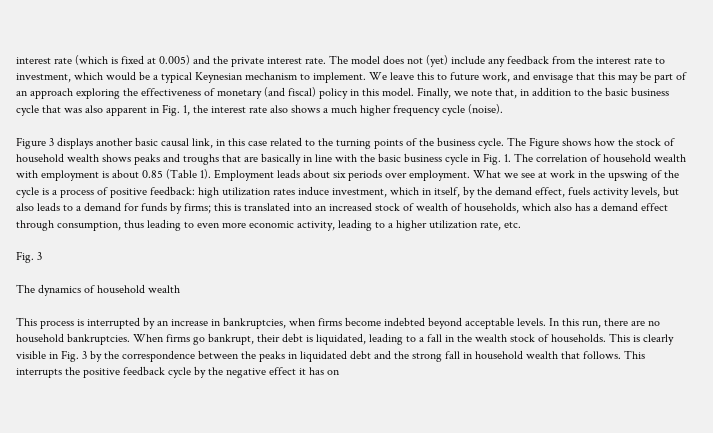interest rate (which is fixed at 0.005) and the private interest rate. The model does not (yet) include any feedback from the interest rate to investment, which would be a typical Keynesian mechanism to implement. We leave this to future work, and envisage that this may be part of an approach exploring the effectiveness of monetary (and fiscal) policy in this model. Finally, we note that, in addition to the basic business cycle that was also apparent in Fig. 1, the interest rate also shows a much higher frequency cycle (noise).

Figure 3 displays another basic causal link, in this case related to the turning points of the business cycle. The Figure shows how the stock of household wealth shows peaks and troughs that are basically in line with the basic business cycle in Fig. 1. The correlation of household wealth with employment is about 0.85 (Table 1). Employment leads about six periods over employment. What we see at work in the upswing of the cycle is a process of positive feedback: high utilization rates induce investment, which in itself, by the demand effect, fuels activity levels, but also leads to a demand for funds by firms; this is translated into an increased stock of wealth of households, which also has a demand effect through consumption, thus leading to even more economic activity, leading to a higher utilization rate, etc.

Fig. 3

The dynamics of household wealth

This process is interrupted by an increase in bankruptcies, when firms become indebted beyond acceptable levels. In this run, there are no household bankruptcies. When firms go bankrupt, their debt is liquidated, leading to a fall in the wealth stock of households. This is clearly visible in Fig. 3 by the correspondence between the peaks in liquidated debt and the strong fall in household wealth that follows. This interrupts the positive feedback cycle by the negative effect it has on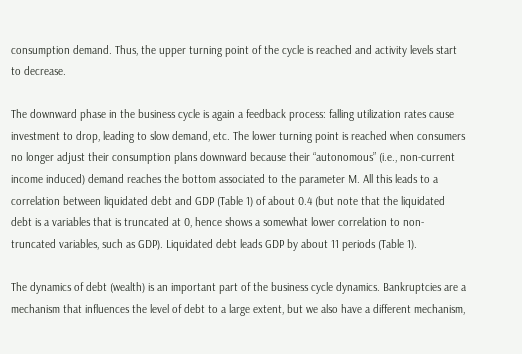consumption demand. Thus, the upper turning point of the cycle is reached and activity levels start to decrease.

The downward phase in the business cycle is again a feedback process: falling utilization rates cause investment to drop, leading to slow demand, etc. The lower turning point is reached when consumers no longer adjust their consumption plans downward because their “autonomous” (i.e., non-current income induced) demand reaches the bottom associated to the parameter M. All this leads to a correlation between liquidated debt and GDP (Table 1) of about 0.4 (but note that the liquidated debt is a variables that is truncated at 0, hence shows a somewhat lower correlation to non-truncated variables, such as GDP). Liquidated debt leads GDP by about 11 periods (Table 1).

The dynamics of debt (wealth) is an important part of the business cycle dynamics. Bankruptcies are a mechanism that influences the level of debt to a large extent, but we also have a different mechanism,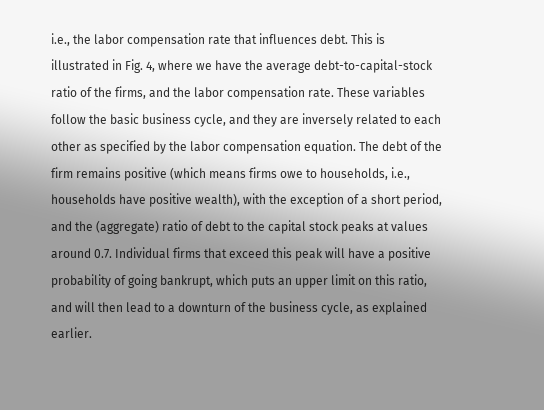i.e., the labor compensation rate that influences debt. This is illustrated in Fig. 4, where we have the average debt-to-capital-stock ratio of the firms, and the labor compensation rate. These variables follow the basic business cycle, and they are inversely related to each other as specified by the labor compensation equation. The debt of the firm remains positive (which means firms owe to households, i.e., households have positive wealth), with the exception of a short period, and the (aggregate) ratio of debt to the capital stock peaks at values around 0.7. Individual firms that exceed this peak will have a positive probability of going bankrupt, which puts an upper limit on this ratio, and will then lead to a downturn of the business cycle, as explained earlier.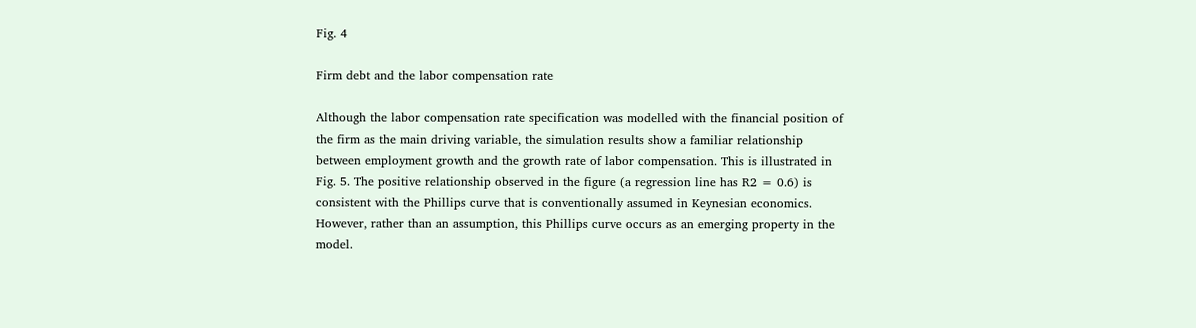Fig. 4

Firm debt and the labor compensation rate

Although the labor compensation rate specification was modelled with the financial position of the firm as the main driving variable, the simulation results show a familiar relationship between employment growth and the growth rate of labor compensation. This is illustrated in Fig. 5. The positive relationship observed in the figure (a regression line has R2 = 0.6) is consistent with the Phillips curve that is conventionally assumed in Keynesian economics. However, rather than an assumption, this Phillips curve occurs as an emerging property in the model.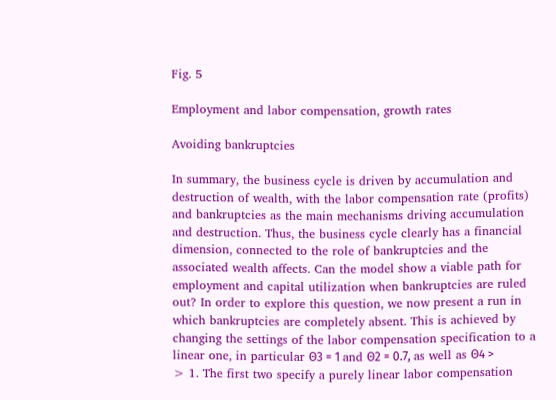Fig. 5

Employment and labor compensation, growth rates

Avoiding bankruptcies

In summary, the business cycle is driven by accumulation and destruction of wealth, with the labor compensation rate (profits) and bankruptcies as the main mechanisms driving accumulation and destruction. Thus, the business cycle clearly has a financial dimension, connected to the role of bankruptcies and the associated wealth affects. Can the model show a viable path for employment and capital utilization when bankruptcies are ruled out? In order to explore this question, we now present a run in which bankruptcies are completely absent. This is achieved by changing the settings of the labor compensation specification to a linear one, in particular Θ3 = 1 and Θ2 = 0.7, as well as Θ4 > > 1. The first two specify a purely linear labor compensation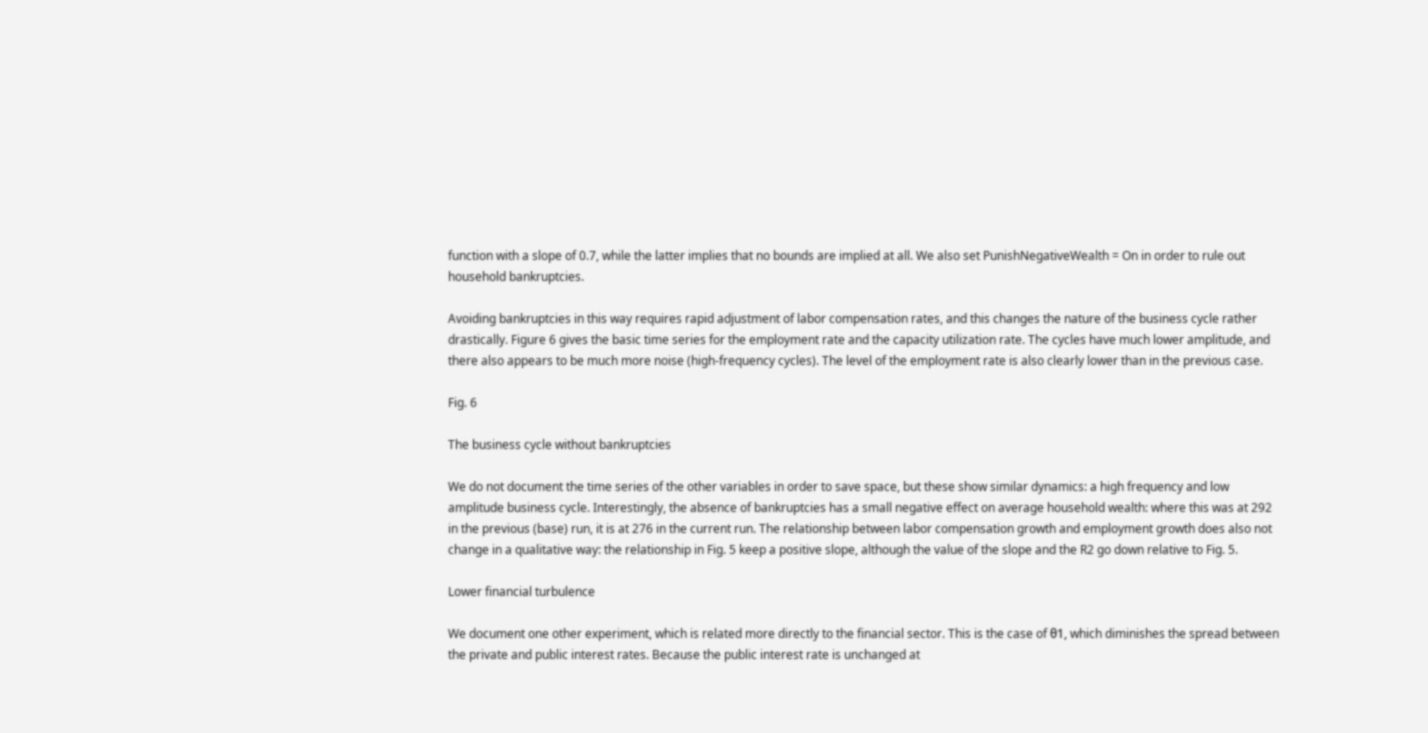function with a slope of 0.7, while the latter implies that no bounds are implied at all. We also set PunishNegativeWealth = On in order to rule out household bankruptcies.

Avoiding bankruptcies in this way requires rapid adjustment of labor compensation rates, and this changes the nature of the business cycle rather drastically. Figure 6 gives the basic time series for the employment rate and the capacity utilization rate. The cycles have much lower amplitude, and there also appears to be much more noise (high-frequency cycles). The level of the employment rate is also clearly lower than in the previous case.

Fig. 6

The business cycle without bankruptcies

We do not document the time series of the other variables in order to save space, but these show similar dynamics: a high frequency and low amplitude business cycle. Interestingly, the absence of bankruptcies has a small negative effect on average household wealth: where this was at 292 in the previous (base) run, it is at 276 in the current run. The relationship between labor compensation growth and employment growth does also not change in a qualitative way: the relationship in Fig. 5 keep a positive slope, although the value of the slope and the R2 go down relative to Fig. 5.

Lower financial turbulence

We document one other experiment, which is related more directly to the financial sector. This is the case of θ1, which diminishes the spread between the private and public interest rates. Because the public interest rate is unchanged at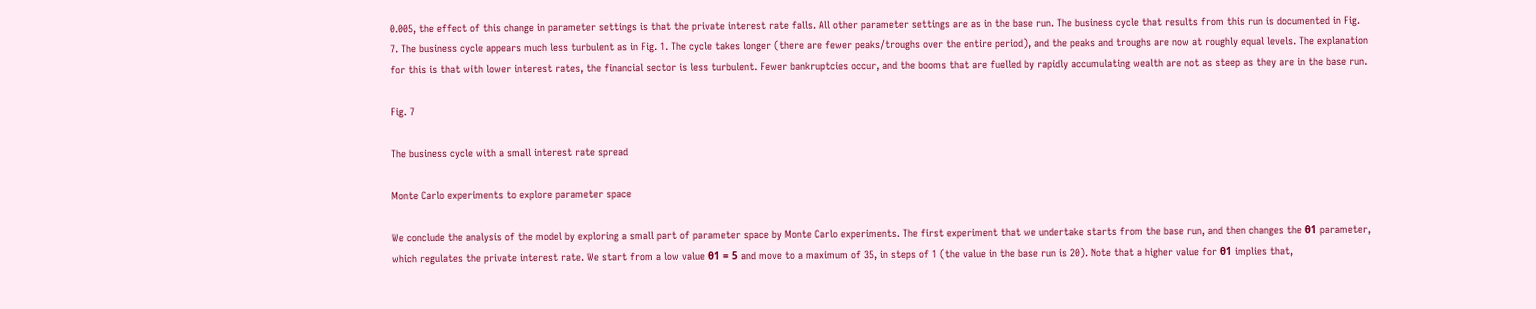0.005, the effect of this change in parameter settings is that the private interest rate falls. All other parameter settings are as in the base run. The business cycle that results from this run is documented in Fig. 7. The business cycle appears much less turbulent as in Fig. 1. The cycle takes longer (there are fewer peaks/troughs over the entire period), and the peaks and troughs are now at roughly equal levels. The explanation for this is that with lower interest rates, the financial sector is less turbulent. Fewer bankruptcies occur, and the booms that are fuelled by rapidly accumulating wealth are not as steep as they are in the base run.

Fig. 7

The business cycle with a small interest rate spread

Monte Carlo experiments to explore parameter space

We conclude the analysis of the model by exploring a small part of parameter space by Monte Carlo experiments. The first experiment that we undertake starts from the base run, and then changes the θ1 parameter, which regulates the private interest rate. We start from a low value θ1 = 5 and move to a maximum of 35, in steps of 1 (the value in the base run is 20). Note that a higher value for θ1 implies that,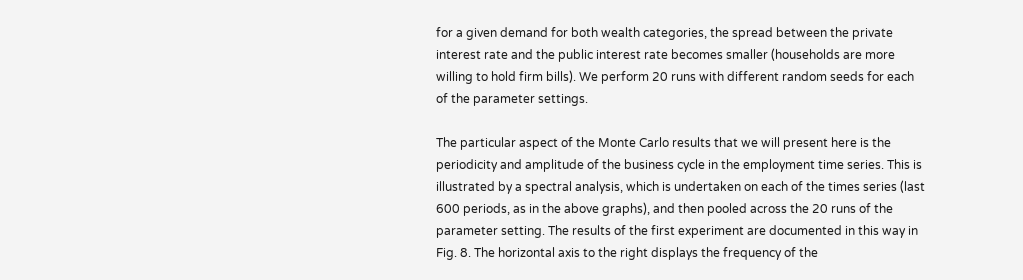for a given demand for both wealth categories, the spread between the private interest rate and the public interest rate becomes smaller (households are more willing to hold firm bills). We perform 20 runs with different random seeds for each of the parameter settings.

The particular aspect of the Monte Carlo results that we will present here is the periodicity and amplitude of the business cycle in the employment time series. This is illustrated by a spectral analysis, which is undertaken on each of the times series (last 600 periods, as in the above graphs), and then pooled across the 20 runs of the parameter setting. The results of the first experiment are documented in this way in Fig. 8. The horizontal axis to the right displays the frequency of the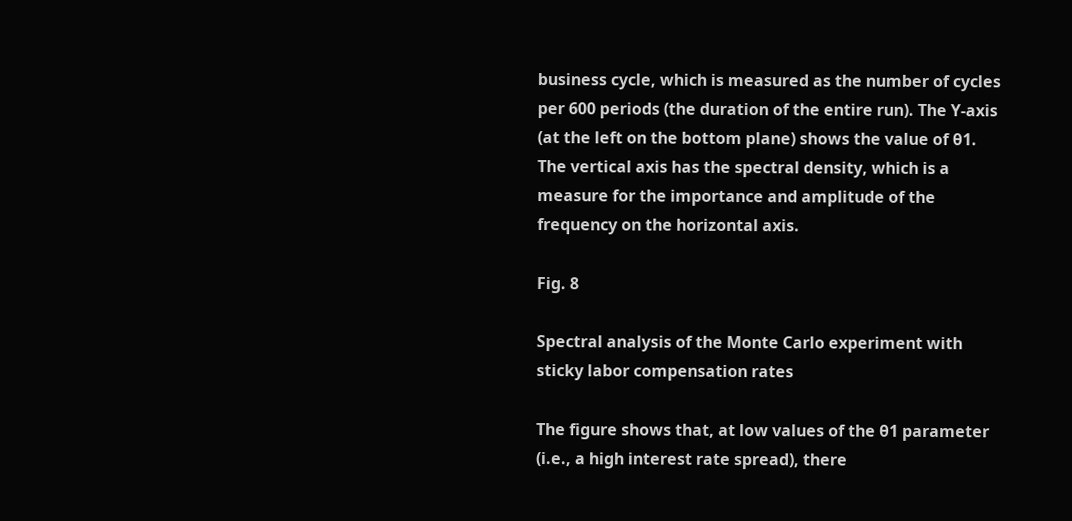business cycle, which is measured as the number of cycles per 600 periods (the duration of the entire run). The Y-axis (at the left on the bottom plane) shows the value of θ1. The vertical axis has the spectral density, which is a measure for the importance and amplitude of the frequency on the horizontal axis.

Fig. 8

Spectral analysis of the Monte Carlo experiment with sticky labor compensation rates

The figure shows that, at low values of the θ1 parameter (i.e., a high interest rate spread), there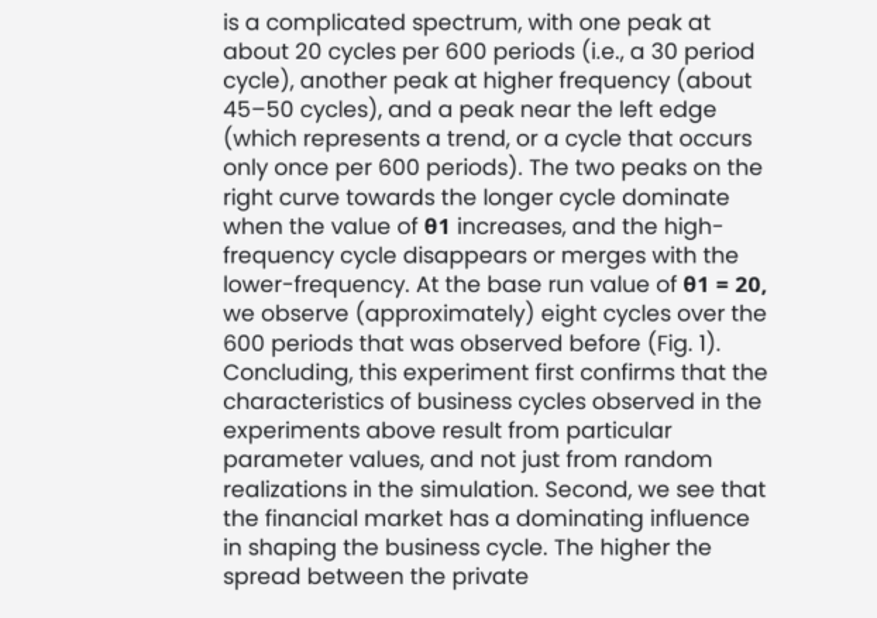is a complicated spectrum, with one peak at about 20 cycles per 600 periods (i.e., a 30 period cycle), another peak at higher frequency (about 45–50 cycles), and a peak near the left edge (which represents a trend, or a cycle that occurs only once per 600 periods). The two peaks on the right curve towards the longer cycle dominate when the value of θ1 increases, and the high-frequency cycle disappears or merges with the lower-frequency. At the base run value of θ1 = 20, we observe (approximately) eight cycles over the 600 periods that was observed before (Fig. 1). Concluding, this experiment first confirms that the characteristics of business cycles observed in the experiments above result from particular parameter values, and not just from random realizations in the simulation. Second, we see that the financial market has a dominating influence in shaping the business cycle. The higher the spread between the private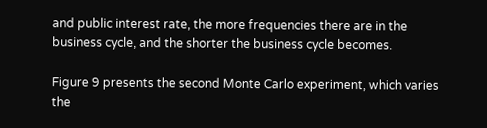and public interest rate, the more frequencies there are in the business cycle, and the shorter the business cycle becomes.

Figure 9 presents the second Monte Carlo experiment, which varies the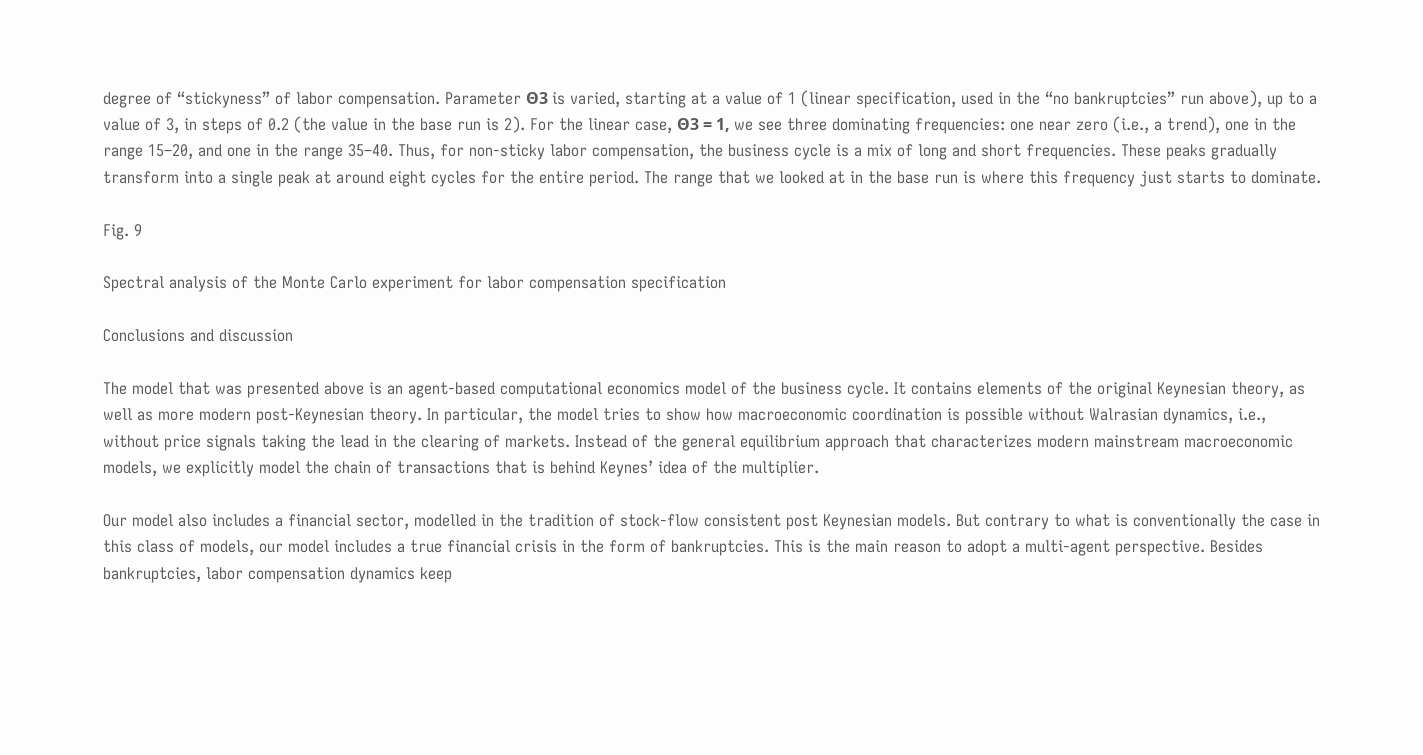degree of “stickyness” of labor compensation. Parameter Θ3 is varied, starting at a value of 1 (linear specification, used in the “no bankruptcies” run above), up to a value of 3, in steps of 0.2 (the value in the base run is 2). For the linear case, Θ3 = 1, we see three dominating frequencies: one near zero (i.e., a trend), one in the range 15–20, and one in the range 35–40. Thus, for non-sticky labor compensation, the business cycle is a mix of long and short frequencies. These peaks gradually transform into a single peak at around eight cycles for the entire period. The range that we looked at in the base run is where this frequency just starts to dominate.

Fig. 9

Spectral analysis of the Monte Carlo experiment for labor compensation specification

Conclusions and discussion

The model that was presented above is an agent-based computational economics model of the business cycle. It contains elements of the original Keynesian theory, as well as more modern post-Keynesian theory. In particular, the model tries to show how macroeconomic coordination is possible without Walrasian dynamics, i.e., without price signals taking the lead in the clearing of markets. Instead of the general equilibrium approach that characterizes modern mainstream macroeconomic models, we explicitly model the chain of transactions that is behind Keynes’ idea of the multiplier.

Our model also includes a financial sector, modelled in the tradition of stock-flow consistent post Keynesian models. But contrary to what is conventionally the case in this class of models, our model includes a true financial crisis in the form of bankruptcies. This is the main reason to adopt a multi-agent perspective. Besides bankruptcies, labor compensation dynamics keep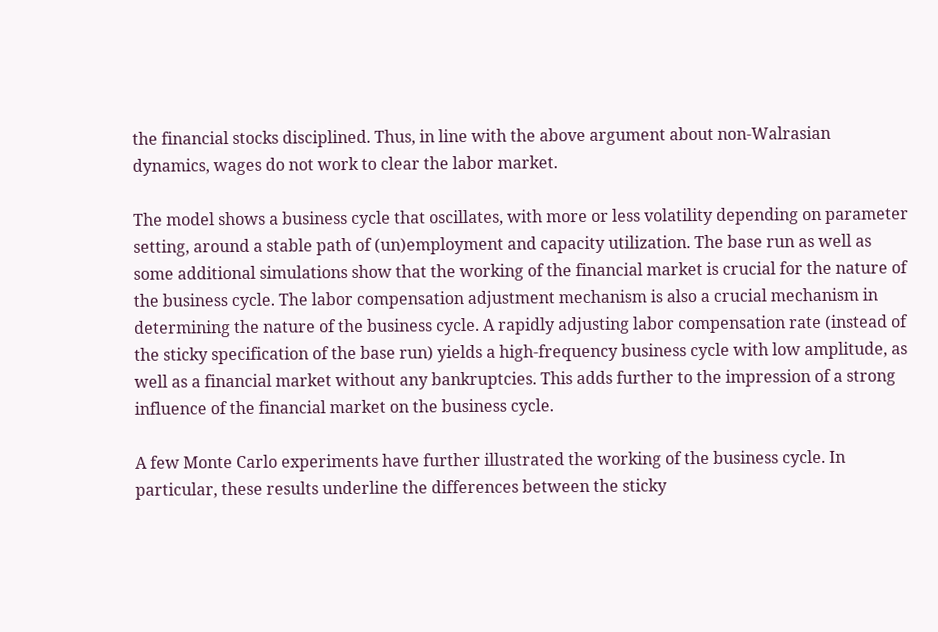the financial stocks disciplined. Thus, in line with the above argument about non-Walrasian dynamics, wages do not work to clear the labor market.

The model shows a business cycle that oscillates, with more or less volatility depending on parameter setting, around a stable path of (un)employment and capacity utilization. The base run as well as some additional simulations show that the working of the financial market is crucial for the nature of the business cycle. The labor compensation adjustment mechanism is also a crucial mechanism in determining the nature of the business cycle. A rapidly adjusting labor compensation rate (instead of the sticky specification of the base run) yields a high-frequency business cycle with low amplitude, as well as a financial market without any bankruptcies. This adds further to the impression of a strong influence of the financial market on the business cycle.

A few Monte Carlo experiments have further illustrated the working of the business cycle. In particular, these results underline the differences between the sticky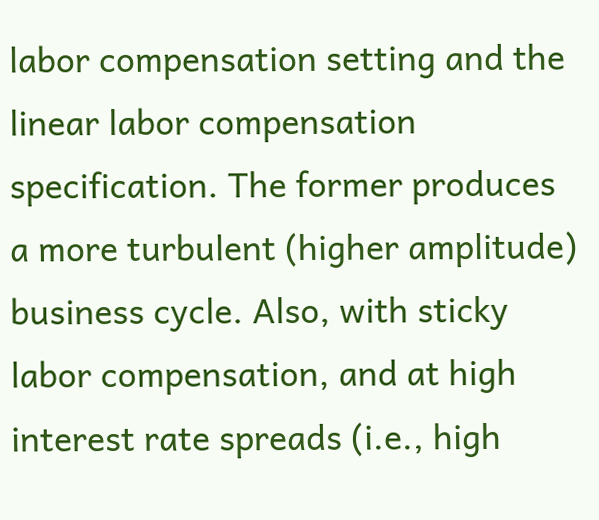labor compensation setting and the linear labor compensation specification. The former produces a more turbulent (higher amplitude) business cycle. Also, with sticky labor compensation, and at high interest rate spreads (i.e., high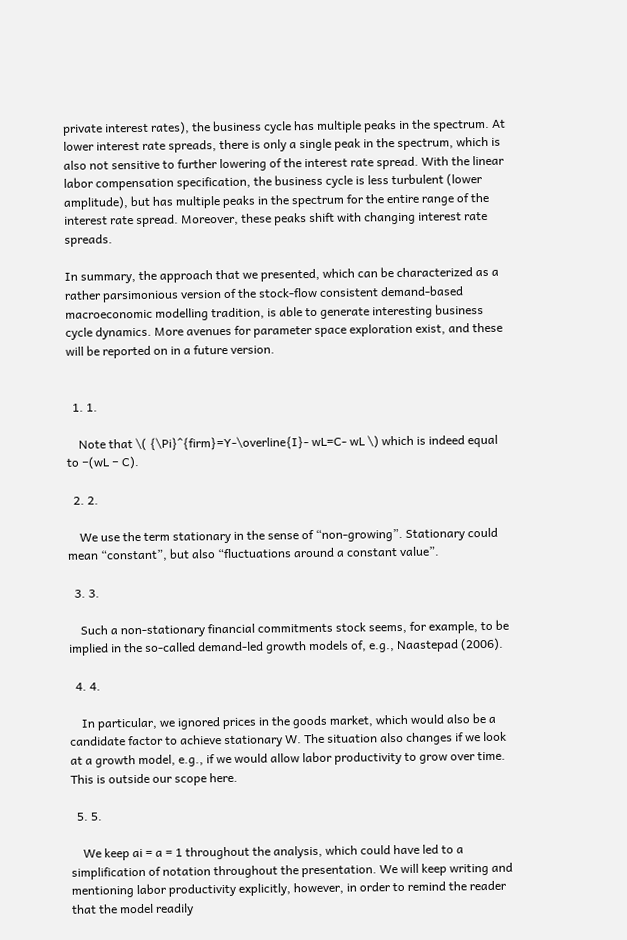private interest rates), the business cycle has multiple peaks in the spectrum. At lower interest rate spreads, there is only a single peak in the spectrum, which is also not sensitive to further lowering of the interest rate spread. With the linear labor compensation specification, the business cycle is less turbulent (lower amplitude), but has multiple peaks in the spectrum for the entire range of the interest rate spread. Moreover, these peaks shift with changing interest rate spreads.

In summary, the approach that we presented, which can be characterized as a rather parsimonious version of the stock-flow consistent demand-based macroeconomic modelling tradition, is able to generate interesting business cycle dynamics. More avenues for parameter space exploration exist, and these will be reported on in a future version.


  1. 1.

    Note that \( {\Pi}^{firm}=Y-\overline{I}- wL=C- wL \) which is indeed equal to −(wL − C).

  2. 2.

    We use the term stationary in the sense of “non-growing”. Stationary could mean “constant”, but also “fluctuations around a constant value”.

  3. 3.

    Such a non-stationary financial commitments stock seems, for example, to be implied in the so-called demand-led growth models of, e.g., Naastepad (2006).

  4. 4.

    In particular, we ignored prices in the goods market, which would also be a candidate factor to achieve stationary W. The situation also changes if we look at a growth model, e.g., if we would allow labor productivity to grow over time. This is outside our scope here.

  5. 5.

    We keep ai = a = 1 throughout the analysis, which could have led to a simplification of notation throughout the presentation. We will keep writing and mentioning labor productivity explicitly, however, in order to remind the reader that the model readily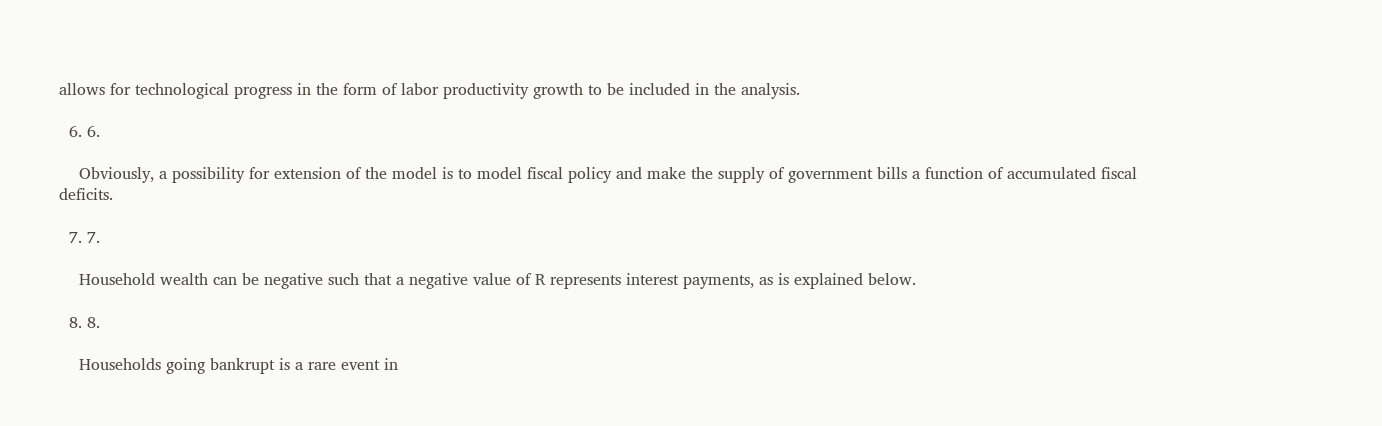allows for technological progress in the form of labor productivity growth to be included in the analysis.

  6. 6.

    Obviously, a possibility for extension of the model is to model fiscal policy and make the supply of government bills a function of accumulated fiscal deficits.

  7. 7.

    Household wealth can be negative such that a negative value of R represents interest payments, as is explained below.

  8. 8.

    Households going bankrupt is a rare event in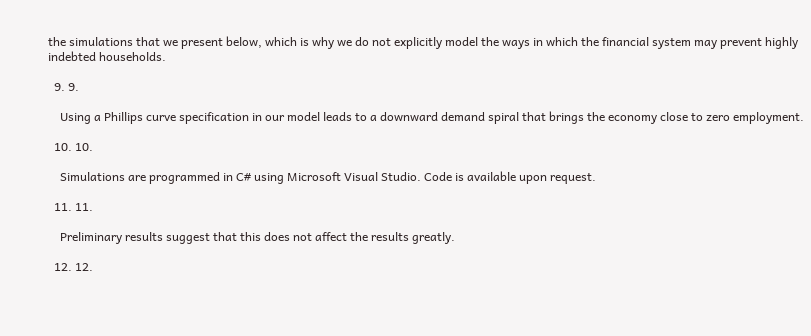the simulations that we present below, which is why we do not explicitly model the ways in which the financial system may prevent highly indebted households.

  9. 9.

    Using a Phillips curve specification in our model leads to a downward demand spiral that brings the economy close to zero employment.

  10. 10.

    Simulations are programmed in C# using Microsoft Visual Studio. Code is available upon request.

  11. 11.

    Preliminary results suggest that this does not affect the results greatly.

  12. 12.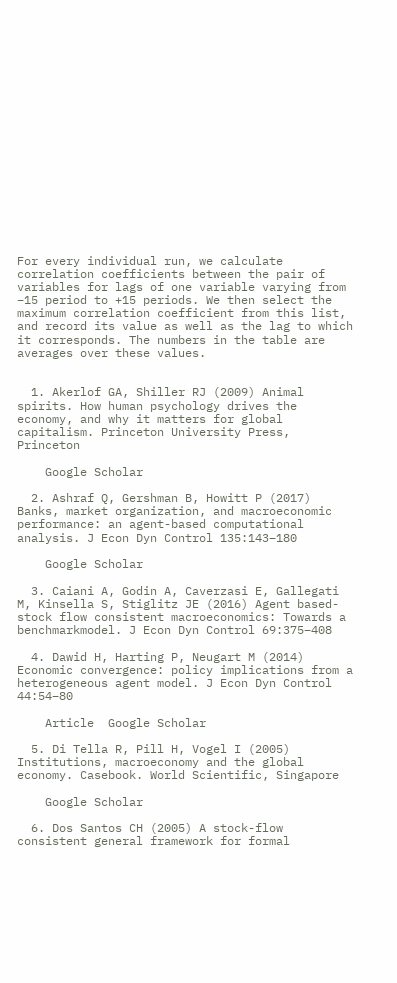For every individual run, we calculate correlation coefficients between the pair of variables for lags of one variable varying from −15 period to +15 periods. We then select the maximum correlation coefficient from this list, and record its value as well as the lag to which it corresponds. The numbers in the table are averages over these values.


  1. Akerlof GA, Shiller RJ (2009) Animal spirits. How human psychology drives the economy, and why it matters for global capitalism. Princeton University Press, Princeton

    Google Scholar

  2. Ashraf Q, Gershman B, Howitt P (2017) Banks, market organization, and macroeconomic performance: an agent-based computational analysis. J Econ Dyn Control 135:143–180

    Google Scholar

  3. Caiani A, Godin A, Caverzasi E, Gallegati M, Kinsella S, Stiglitz JE (2016) Agent based-stock flow consistent macroeconomics: Towards a benchmarkmodel. J Econ Dyn Control 69:375–408

  4. Dawid H, Harting P, Neugart M (2014) Economic convergence: policy implications from a heterogeneous agent model. J Econ Dyn Control 44:54–80

    Article  Google Scholar

  5. Di Tella R, Pill H, Vogel I (2005) Institutions, macroeconomy and the global economy. Casebook. World Scientific, Singapore

    Google Scholar

  6. Dos Santos CH (2005) A stock-flow consistent general framework for formal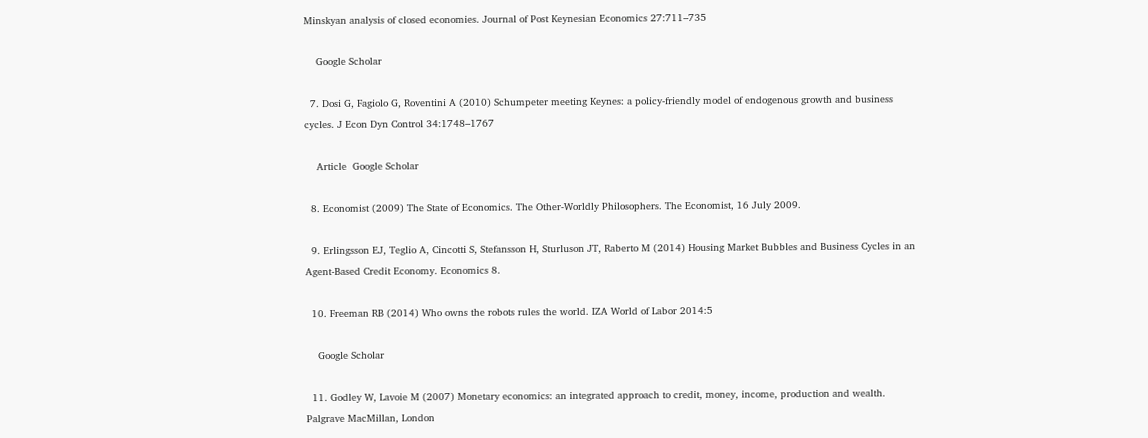Minskyan analysis of closed economies. Journal of Post Keynesian Economics 27:711–735

    Google Scholar

  7. Dosi G, Fagiolo G, Roventini A (2010) Schumpeter meeting Keynes: a policy-friendly model of endogenous growth and business cycles. J Econ Dyn Control 34:1748–1767

    Article  Google Scholar

  8. Economist (2009) The State of Economics. The Other-Worldly Philosophers. The Economist, 16 July 2009.

  9. Erlingsson EJ, Teglio A, Cincotti S, Stefansson H, Sturluson JT, Raberto M (2014) Housing Market Bubbles and Business Cycles in an Agent-Based Credit Economy. Economics 8.

  10. Freeman RB (2014) Who owns the robots rules the world. IZA World of Labor 2014:5

    Google Scholar

  11. Godley W, Lavoie M (2007) Monetary economics: an integrated approach to credit, money, income, production and wealth. Palgrave MacMillan, London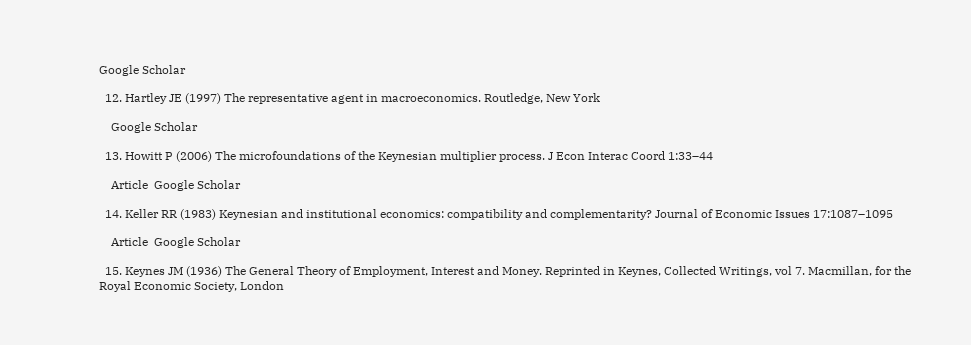Google Scholar

  12. Hartley JE (1997) The representative agent in macroeconomics. Routledge, New York

    Google Scholar

  13. Howitt P (2006) The microfoundations of the Keynesian multiplier process. J Econ Interac Coord 1:33–44

    Article  Google Scholar

  14. Keller RR (1983) Keynesian and institutional economics: compatibility and complementarity? Journal of Economic Issues 17:1087–1095

    Article  Google Scholar

  15. Keynes JM (1936) The General Theory of Employment, Interest and Money. Reprinted in Keynes, Collected Writings, vol 7. Macmillan, for the Royal Economic Society, London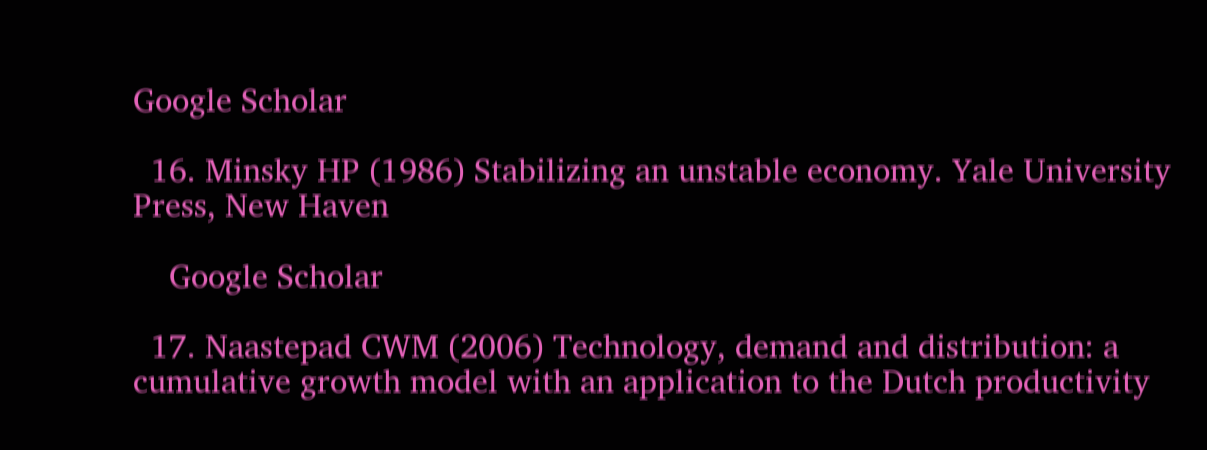Google Scholar

  16. Minsky HP (1986) Stabilizing an unstable economy. Yale University Press, New Haven

    Google Scholar

  17. Naastepad CWM (2006) Technology, demand and distribution: a cumulative growth model with an application to the Dutch productivity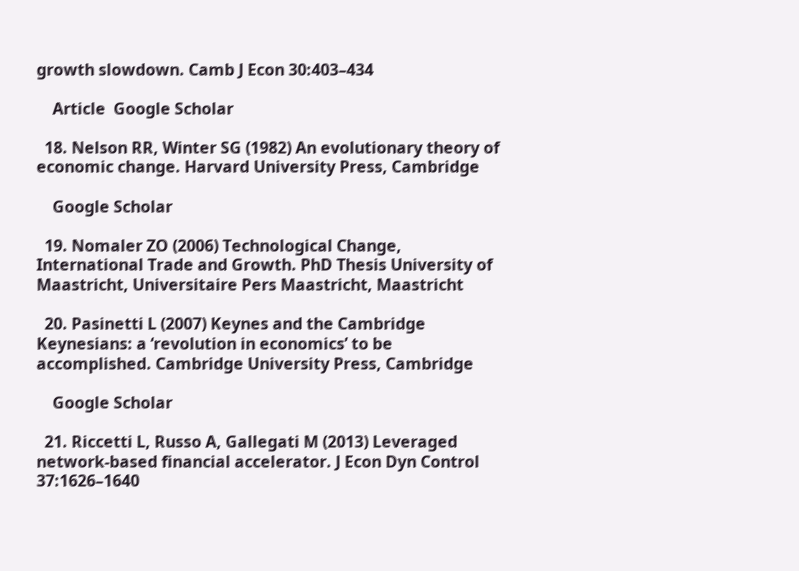growth slowdown. Camb J Econ 30:403–434

    Article  Google Scholar

  18. Nelson RR, Winter SG (1982) An evolutionary theory of economic change. Harvard University Press, Cambridge

    Google Scholar

  19. Nomaler ZO (2006) Technological Change, International Trade and Growth. PhD Thesis University of Maastricht, Universitaire Pers Maastricht, Maastricht

  20. Pasinetti L (2007) Keynes and the Cambridge Keynesians: a ‘revolution in economics’ to be accomplished. Cambridge University Press, Cambridge

    Google Scholar

  21. Riccetti L, Russo A, Gallegati M (2013) Leveraged network-based financial accelerator. J Econ Dyn Control 37:1626–1640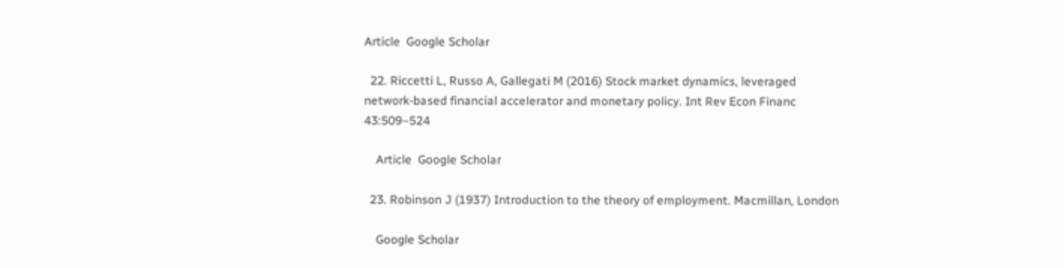Article  Google Scholar

  22. Riccetti L, Russo A, Gallegati M (2016) Stock market dynamics, leveraged network-based financial accelerator and monetary policy. Int Rev Econ Financ 43:509–524

    Article  Google Scholar

  23. Robinson J (1937) Introduction to the theory of employment. Macmillan, London

    Google Scholar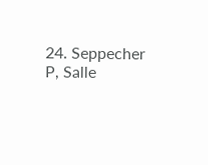24. Seppecher P, Salle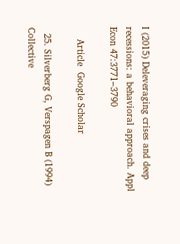I (2015) Deleveraging crises and deep recessions: a behavioral approach. Appl Econ 47:3771–3790

    Article  Google Scholar

  25. Silverberg G, Verspagen B (1994) Collective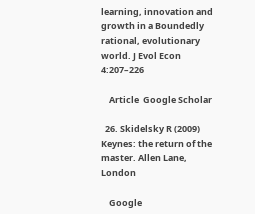learning, innovation and growth in a Boundedly rational, evolutionary world. J Evol Econ 4:207–226

    Article  Google Scholar

  26. Skidelsky R (2009) Keynes: the return of the master. Allen Lane, London

    Google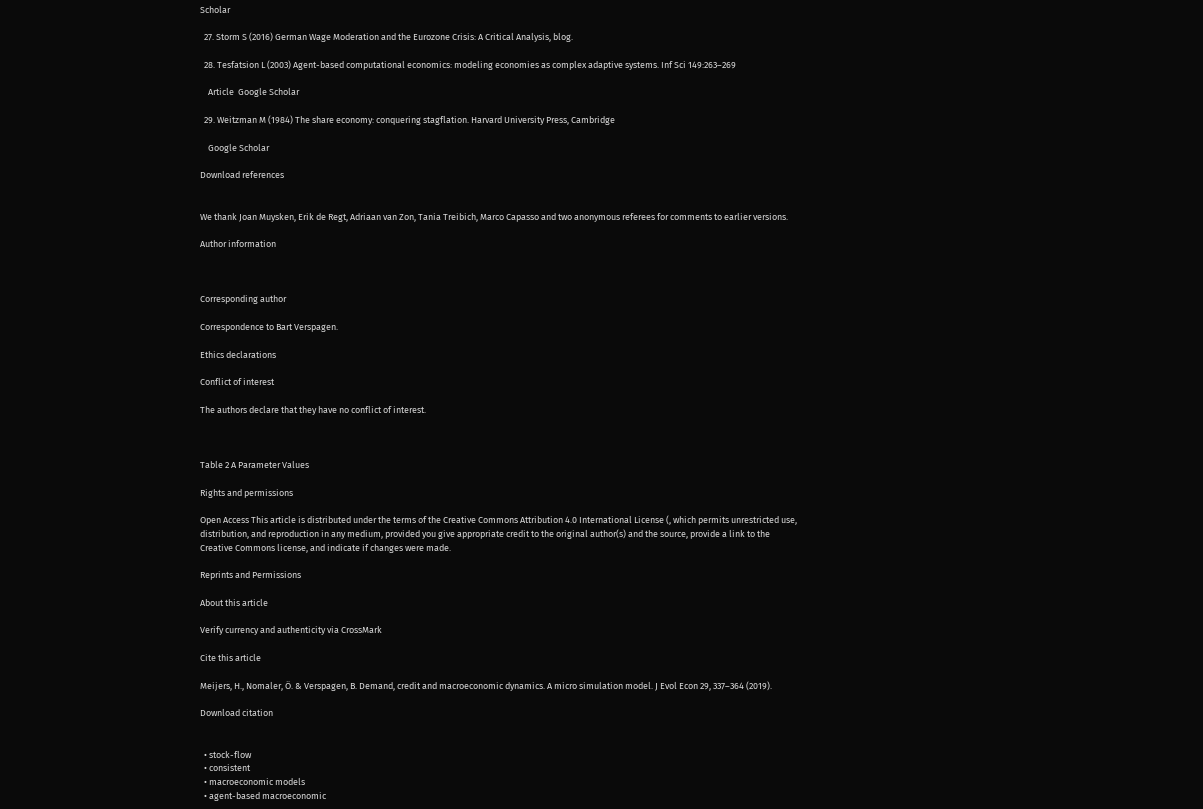Scholar

  27. Storm S (2016) German Wage Moderation and the Eurozone Crisis: A Critical Analysis, blog.

  28. Tesfatsion L (2003) Agent-based computational economics: modeling economies as complex adaptive systems. Inf Sci 149:263–269

    Article  Google Scholar

  29. Weitzman M (1984) The share economy: conquering stagflation. Harvard University Press, Cambridge

    Google Scholar

Download references


We thank Joan Muysken, Erik de Regt, Adriaan van Zon, Tania Treibich, Marco Capasso and two anonymous referees for comments to earlier versions.

Author information



Corresponding author

Correspondence to Bart Verspagen.

Ethics declarations

Conflict of interest

The authors declare that they have no conflict of interest.



Table 2 A Parameter Values

Rights and permissions

Open Access This article is distributed under the terms of the Creative Commons Attribution 4.0 International License (, which permits unrestricted use, distribution, and reproduction in any medium, provided you give appropriate credit to the original author(s) and the source, provide a link to the Creative Commons license, and indicate if changes were made.

Reprints and Permissions

About this article

Verify currency and authenticity via CrossMark

Cite this article

Meijers, H., Nomaler, Ö. & Verspagen, B. Demand, credit and macroeconomic dynamics. A micro simulation model. J Evol Econ 29, 337–364 (2019).

Download citation


  • stock-flow
  • consistent
  • macroeconomic models
  • agent-based macroeconomic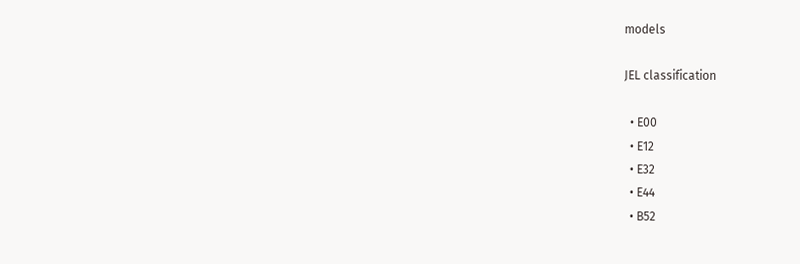models

JEL classification

  • E00
  • E12
  • E32
  • E44
  • B52